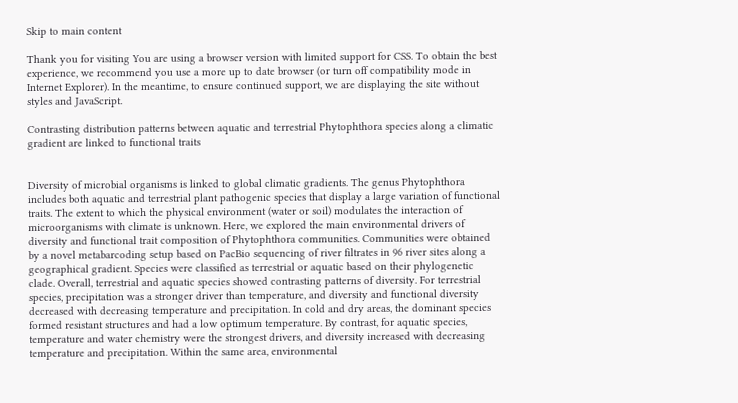Skip to main content

Thank you for visiting You are using a browser version with limited support for CSS. To obtain the best experience, we recommend you use a more up to date browser (or turn off compatibility mode in Internet Explorer). In the meantime, to ensure continued support, we are displaying the site without styles and JavaScript.

Contrasting distribution patterns between aquatic and terrestrial Phytophthora species along a climatic gradient are linked to functional traits


Diversity of microbial organisms is linked to global climatic gradients. The genus Phytophthora includes both aquatic and terrestrial plant pathogenic species that display a large variation of functional traits. The extent to which the physical environment (water or soil) modulates the interaction of microorganisms with climate is unknown. Here, we explored the main environmental drivers of diversity and functional trait composition of Phytophthora communities. Communities were obtained by a novel metabarcoding setup based on PacBio sequencing of river filtrates in 96 river sites along a geographical gradient. Species were classified as terrestrial or aquatic based on their phylogenetic clade. Overall, terrestrial and aquatic species showed contrasting patterns of diversity. For terrestrial species, precipitation was a stronger driver than temperature, and diversity and functional diversity decreased with decreasing temperature and precipitation. In cold and dry areas, the dominant species formed resistant structures and had a low optimum temperature. By contrast, for aquatic species, temperature and water chemistry were the strongest drivers, and diversity increased with decreasing temperature and precipitation. Within the same area, environmental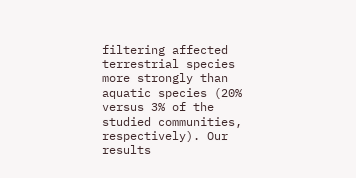filtering affected terrestrial species more strongly than aquatic species (20% versus 3% of the studied communities, respectively). Our results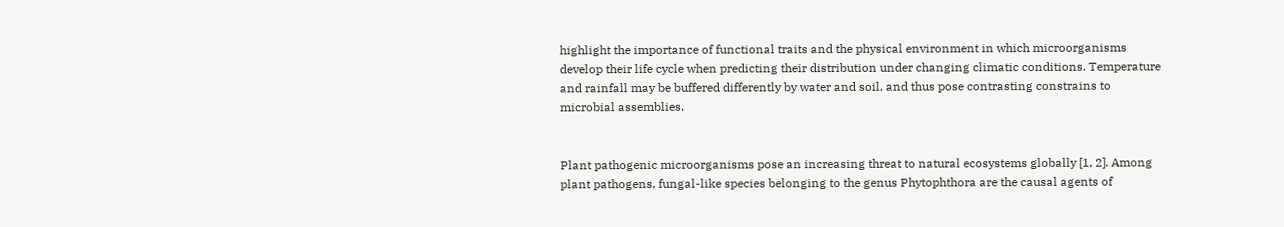highlight the importance of functional traits and the physical environment in which microorganisms develop their life cycle when predicting their distribution under changing climatic conditions. Temperature and rainfall may be buffered differently by water and soil, and thus pose contrasting constrains to microbial assemblies.


Plant pathogenic microorganisms pose an increasing threat to natural ecosystems globally [1, 2]. Among plant pathogens, fungal-like species belonging to the genus Phytophthora are the causal agents of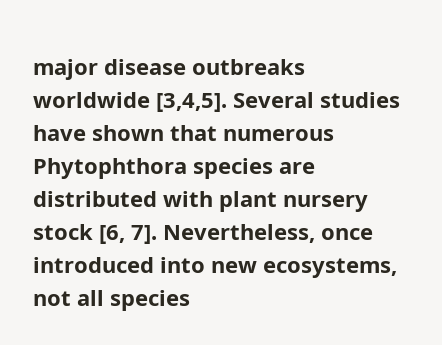major disease outbreaks worldwide [3,4,5]. Several studies have shown that numerous Phytophthora species are distributed with plant nursery stock [6, 7]. Nevertheless, once introduced into new ecosystems, not all species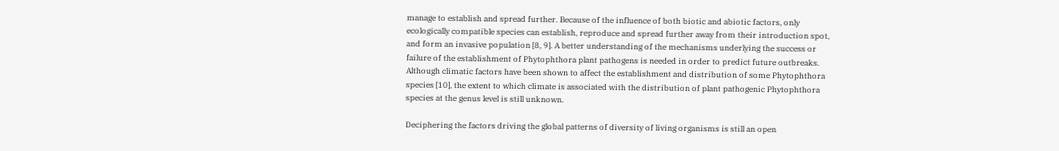manage to establish and spread further. Because of the influence of both biotic and abiotic factors, only ecologically compatible species can establish, reproduce and spread further away from their introduction spot, and form an invasive population [8, 9]. A better understanding of the mechanisms underlying the success or failure of the establishment of Phytophthora plant pathogens is needed in order to predict future outbreaks. Although climatic factors have been shown to affect the establishment and distribution of some Phytophthora species [10], the extent to which climate is associated with the distribution of plant pathogenic Phytophthora species at the genus level is still unknown.

Deciphering the factors driving the global patterns of diversity of living organisms is still an open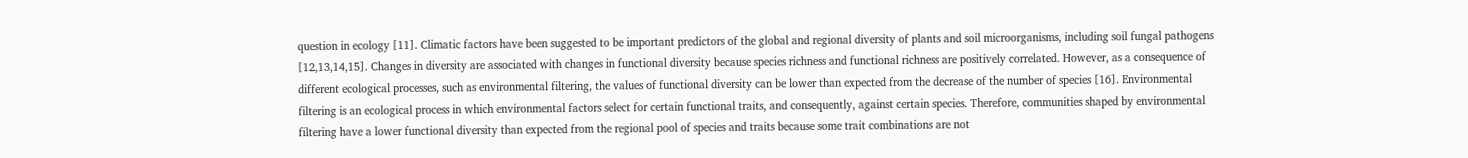question in ecology [11]. Climatic factors have been suggested to be important predictors of the global and regional diversity of plants and soil microorganisms, including soil fungal pathogens [12,13,14,15]. Changes in diversity are associated with changes in functional diversity because species richness and functional richness are positively correlated. However, as a consequence of different ecological processes, such as environmental filtering, the values of functional diversity can be lower than expected from the decrease of the number of species [16]. Environmental filtering is an ecological process in which environmental factors select for certain functional traits, and consequently, against certain species. Therefore, communities shaped by environmental filtering have a lower functional diversity than expected from the regional pool of species and traits because some trait combinations are not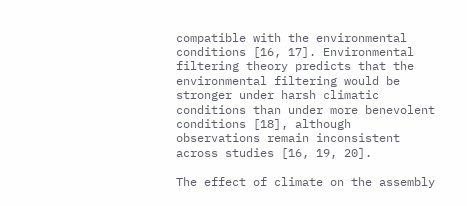compatible with the environmental conditions [16, 17]. Environmental filtering theory predicts that the environmental filtering would be stronger under harsh climatic conditions than under more benevolent conditions [18], although observations remain inconsistent across studies [16, 19, 20].

The effect of climate on the assembly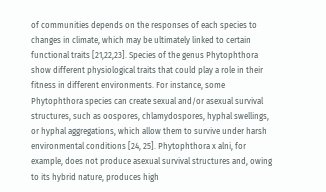of communities depends on the responses of each species to changes in climate, which may be ultimately linked to certain functional traits [21,22,23]. Species of the genus Phytophthora show different physiological traits that could play a role in their fitness in different environments. For instance, some Phytophthora species can create sexual and/or asexual survival structures, such as oospores, chlamydospores, hyphal swellings, or hyphal aggregations, which allow them to survive under harsh environmental conditions [24, 25]. Phytophthora x alni, for example, does not produce asexual survival structures and, owing to its hybrid nature, produces high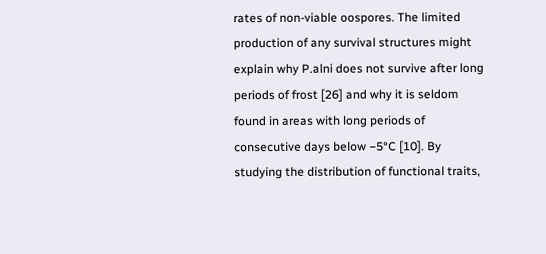rates of non-viable oospores. The limited production of any survival structures might explain why P.alni does not survive after long periods of frost [26] and why it is seldom found in areas with long periods of consecutive days below −5°C [10]. By studying the distribution of functional traits,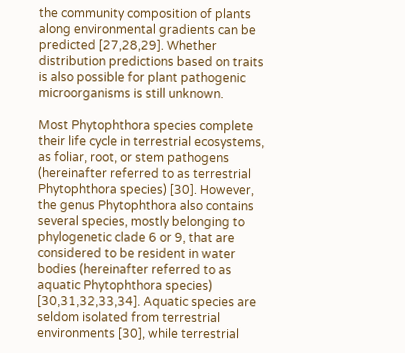the community composition of plants along environmental gradients can be predicted [27,28,29]. Whether distribution predictions based on traits is also possible for plant pathogenic microorganisms is still unknown.

Most Phytophthora species complete their life cycle in terrestrial ecosystems, as foliar, root, or stem pathogens (hereinafter referred to as terrestrial Phytophthora species) [30]. However, the genus Phytophthora also contains several species, mostly belonging to phylogenetic clade 6 or 9, that are considered to be resident in water bodies (hereinafter referred to as aquatic Phytophthora species) [30,31,32,33,34]. Aquatic species are seldom isolated from terrestrial environments [30], while terrestrial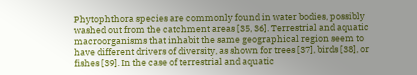Phytophthora species are commonly found in water bodies, possibly washed out from the catchment areas [35, 36]. Terrestrial and aquatic macroorganisms that inhabit the same geographical region seem to have different drivers of diversity, as shown for trees [37], birds [38], or fishes [39]. In the case of terrestrial and aquatic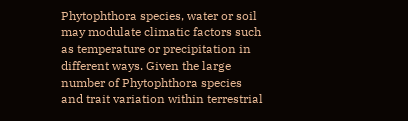Phytophthora species, water or soil may modulate climatic factors such as temperature or precipitation in different ways. Given the large number of Phytophthora species and trait variation within terrestrial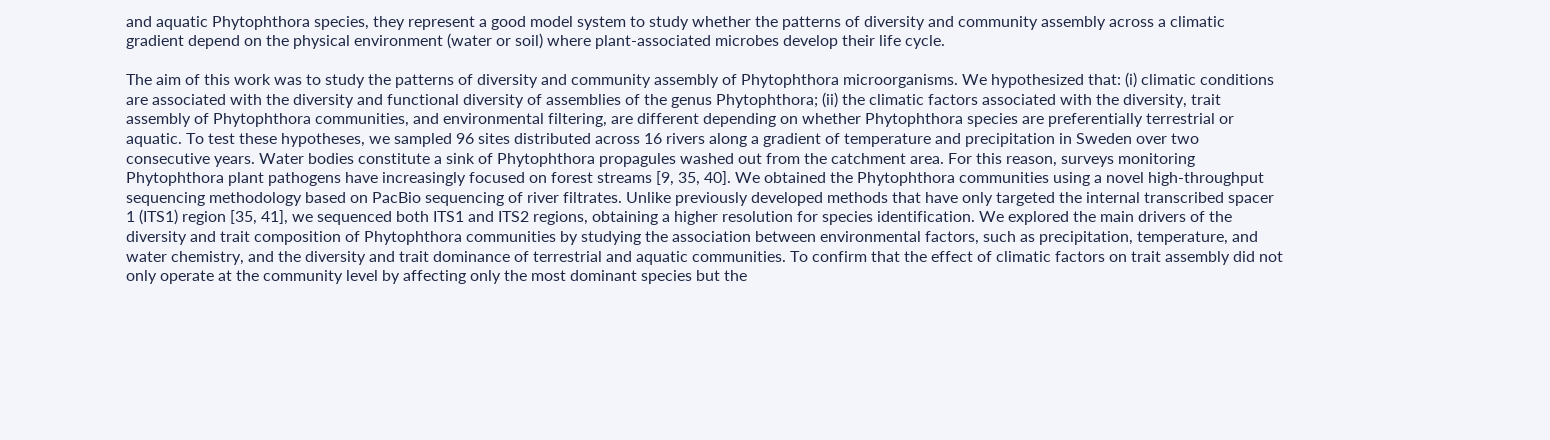and aquatic Phytophthora species, they represent a good model system to study whether the patterns of diversity and community assembly across a climatic gradient depend on the physical environment (water or soil) where plant-associated microbes develop their life cycle.

The aim of this work was to study the patterns of diversity and community assembly of Phytophthora microorganisms. We hypothesized that: (i) climatic conditions are associated with the diversity and functional diversity of assemblies of the genus Phytophthora; (ii) the climatic factors associated with the diversity, trait assembly of Phytophthora communities, and environmental filtering, are different depending on whether Phytophthora species are preferentially terrestrial or aquatic. To test these hypotheses, we sampled 96 sites distributed across 16 rivers along a gradient of temperature and precipitation in Sweden over two consecutive years. Water bodies constitute a sink of Phytophthora propagules washed out from the catchment area. For this reason, surveys monitoring Phytophthora plant pathogens have increasingly focused on forest streams [9, 35, 40]. We obtained the Phytophthora communities using a novel high-throughput sequencing methodology based on PacBio sequencing of river filtrates. Unlike previously developed methods that have only targeted the internal transcribed spacer 1 (ITS1) region [35, 41], we sequenced both ITS1 and ITS2 regions, obtaining a higher resolution for species identification. We explored the main drivers of the diversity and trait composition of Phytophthora communities by studying the association between environmental factors, such as precipitation, temperature, and water chemistry, and the diversity and trait dominance of terrestrial and aquatic communities. To confirm that the effect of climatic factors on trait assembly did not only operate at the community level by affecting only the most dominant species but the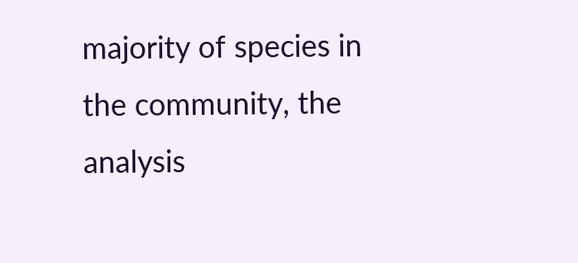majority of species in the community, the analysis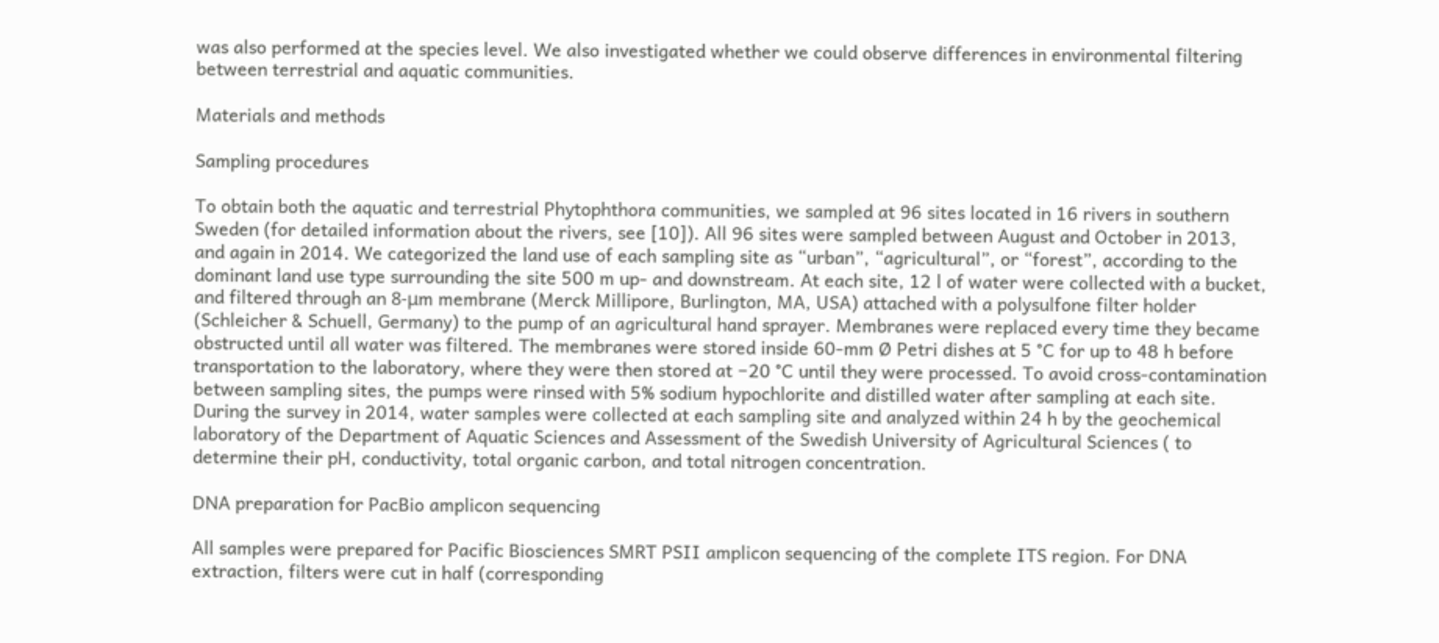was also performed at the species level. We also investigated whether we could observe differences in environmental filtering between terrestrial and aquatic communities.

Materials and methods

Sampling procedures

To obtain both the aquatic and terrestrial Phytophthora communities, we sampled at 96 sites located in 16 rivers in southern Sweden (for detailed information about the rivers, see [10]). All 96 sites were sampled between August and October in 2013, and again in 2014. We categorized the land use of each sampling site as “urban”, “agricultural”, or “forest”, according to the dominant land use type surrounding the site 500 m up- and downstream. At each site, 12 l of water were collected with a bucket, and filtered through an 8-μm membrane (Merck Millipore, Burlington, MA, USA) attached with a polysulfone filter holder (Schleicher & Schuell, Germany) to the pump of an agricultural hand sprayer. Membranes were replaced every time they became obstructed until all water was filtered. The membranes were stored inside 60-mm Ø Petri dishes at 5 °C for up to 48 h before transportation to the laboratory, where they were then stored at −20 °C until they were processed. To avoid cross-contamination between sampling sites, the pumps were rinsed with 5% sodium hypochlorite and distilled water after sampling at each site. During the survey in 2014, water samples were collected at each sampling site and analyzed within 24 h by the geochemical laboratory of the Department of Aquatic Sciences and Assessment of the Swedish University of Agricultural Sciences ( to determine their pH, conductivity, total organic carbon, and total nitrogen concentration.

DNA preparation for PacBio amplicon sequencing

All samples were prepared for Pacific Biosciences SMRT PSII amplicon sequencing of the complete ITS region. For DNA extraction, filters were cut in half (corresponding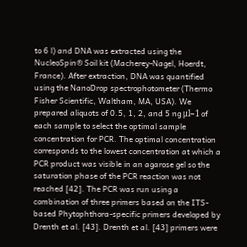to 6 l) and DNA was extracted using the NucleoSpin® Soil kit (Macherey-Nagel, Hoerdt, France). After extraction, DNA was quantified using the NanoDrop spectrophotometer (Thermo Fisher Scientific, Waltham, MA, USA). We prepared aliquots of 0.5, 1, 2, and 5 ng μl−1 of each sample to select the optimal sample concentration for PCR. The optimal concentration corresponds to the lowest concentration at which a PCR product was visible in an agarose gel so the saturation phase of the PCR reaction was not reached [42]. The PCR was run using a combination of three primers based on the ITS-based Phytophthora-specific primers developed by Drenth et al. [43]. Drenth et al. [43] primers were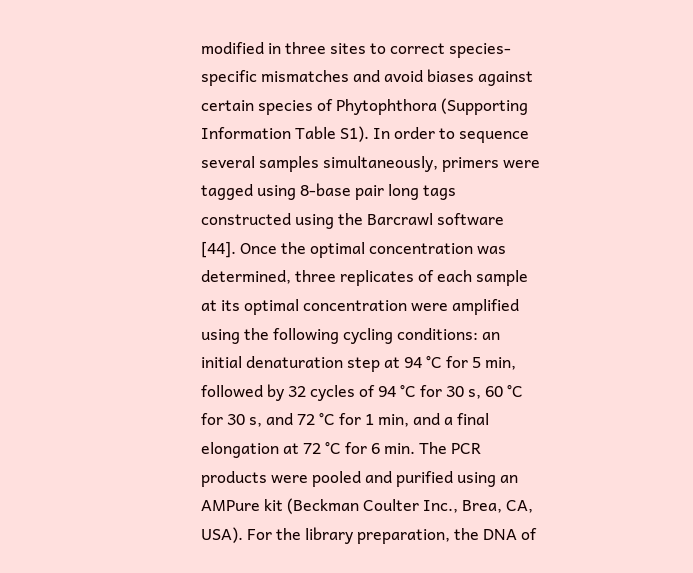modified in three sites to correct species-specific mismatches and avoid biases against certain species of Phytophthora (Supporting Information Table S1). In order to sequence several samples simultaneously, primers were tagged using 8-base pair long tags constructed using the Barcrawl software [44]. Once the optimal concentration was determined, three replicates of each sample at its optimal concentration were amplified using the following cycling conditions: an initial denaturation step at 94 °C for 5 min, followed by 32 cycles of 94 °C for 30 s, 60 °C for 30 s, and 72 °C for 1 min, and a final elongation at 72 °C for 6 min. The PCR products were pooled and purified using an AMPure kit (Beckman Coulter Inc., Brea, CA, USA). For the library preparation, the DNA of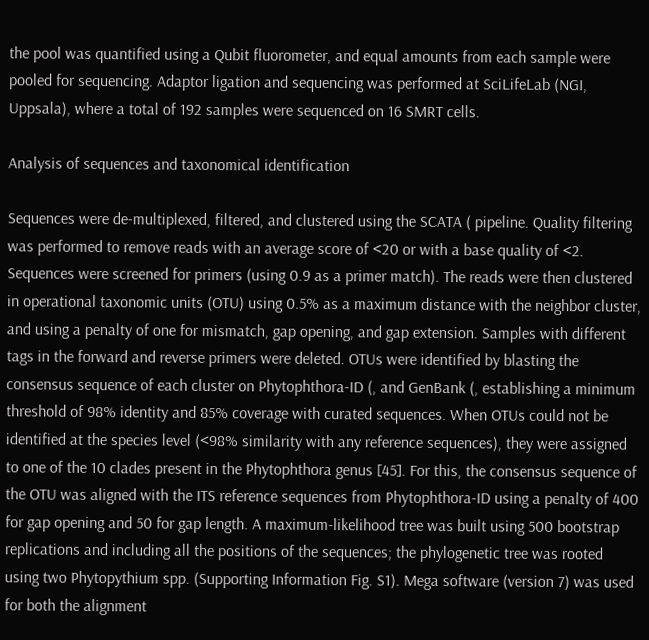the pool was quantified using a Qubit fluorometer, and equal amounts from each sample were pooled for sequencing. Adaptor ligation and sequencing was performed at SciLifeLab (NGI, Uppsala), where a total of 192 samples were sequenced on 16 SMRT cells.

Analysis of sequences and taxonomical identification

Sequences were de-multiplexed, filtered, and clustered using the SCATA ( pipeline. Quality filtering was performed to remove reads with an average score of <20 or with a base quality of <2. Sequences were screened for primers (using 0.9 as a primer match). The reads were then clustered in operational taxonomic units (OTU) using 0.5% as a maximum distance with the neighbor cluster, and using a penalty of one for mismatch, gap opening, and gap extension. Samples with different tags in the forward and reverse primers were deleted. OTUs were identified by blasting the consensus sequence of each cluster on Phytophthora-ID (, and GenBank (, establishing a minimum threshold of 98% identity and 85% coverage with curated sequences. When OTUs could not be identified at the species level (<98% similarity with any reference sequences), they were assigned to one of the 10 clades present in the Phytophthora genus [45]. For this, the consensus sequence of the OTU was aligned with the ITS reference sequences from Phytophthora-ID using a penalty of 400 for gap opening and 50 for gap length. A maximum-likelihood tree was built using 500 bootstrap replications and including all the positions of the sequences; the phylogenetic tree was rooted using two Phytopythium spp. (Supporting Information Fig. S1). Mega software (version 7) was used for both the alignment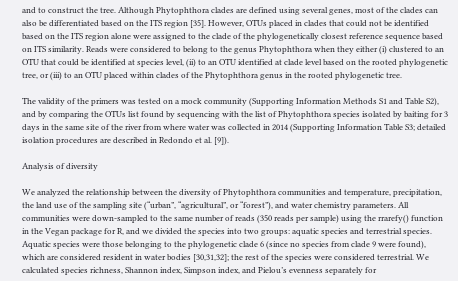and to construct the tree. Although Phytophthora clades are defined using several genes, most of the clades can also be differentiated based on the ITS region [35]. However, OTUs placed in clades that could not be identified based on the ITS region alone were assigned to the clade of the phylogenetically closest reference sequence based on ITS similarity. Reads were considered to belong to the genus Phytophthora when they either (i) clustered to an OTU that could be identified at species level, (ii) to an OTU identified at clade level based on the rooted phylogenetic tree, or (iii) to an OTU placed within clades of the Phytophthora genus in the rooted phylogenetic tree.

The validity of the primers was tested on a mock community (Supporting Information Methods S1 and Table S2), and by comparing the OTUs list found by sequencing with the list of Phytophthora species isolated by baiting for 3 days in the same site of the river from where water was collected in 2014 (Supporting Information Table S3; detailed isolation procedures are described in Redondo et al. [9]).

Analysis of diversity

We analyzed the relationship between the diversity of Phytophthora communities and temperature, precipitation, the land use of the sampling site (“urban”, “agricultural”, or “forest”), and water chemistry parameters. All communities were down-sampled to the same number of reads (350 reads per sample) using the rrarefy() function in the Vegan package for R, and we divided the species into two groups: aquatic species and terrestrial species. Aquatic species were those belonging to the phylogenetic clade 6 (since no species from clade 9 were found), which are considered resident in water bodies [30,31,32]; the rest of the species were considered terrestrial. We calculated species richness, Shannon index, Simpson index, and Pielou’s evenness separately for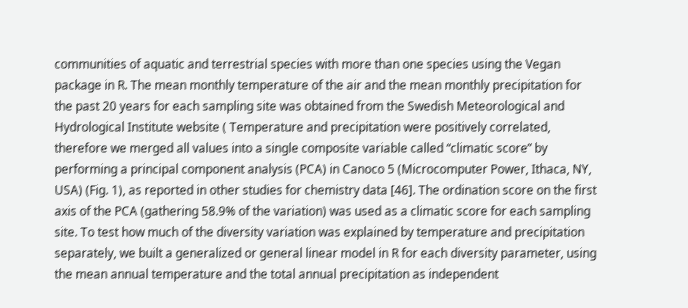communities of aquatic and terrestrial species with more than one species using the Vegan package in R. The mean monthly temperature of the air and the mean monthly precipitation for the past 20 years for each sampling site was obtained from the Swedish Meteorological and Hydrological Institute website ( Temperature and precipitation were positively correlated, therefore we merged all values into a single composite variable called “climatic score” by performing a principal component analysis (PCA) in Canoco 5 (Microcomputer Power, Ithaca, NY, USA) (Fig. 1), as reported in other studies for chemistry data [46]. The ordination score on the first axis of the PCA (gathering 58.9% of the variation) was used as a climatic score for each sampling site. To test how much of the diversity variation was explained by temperature and precipitation separately, we built a generalized or general linear model in R for each diversity parameter, using the mean annual temperature and the total annual precipitation as independent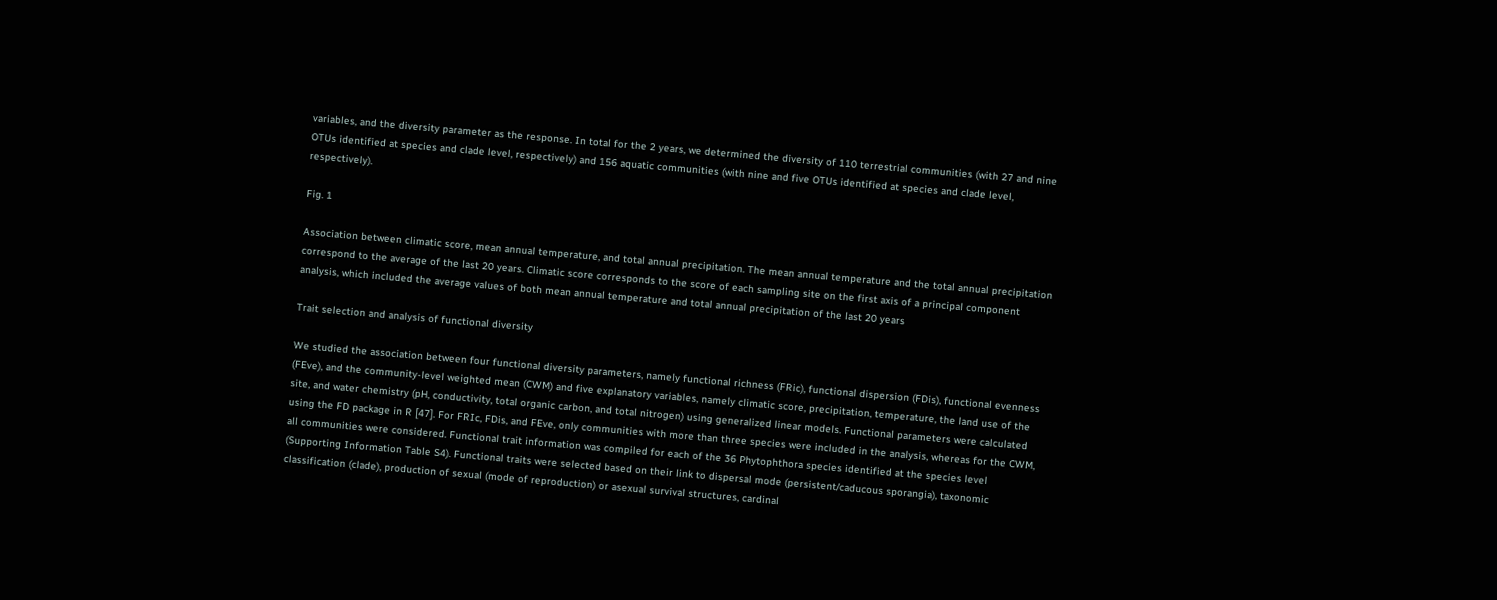variables, and the diversity parameter as the response. In total for the 2 years, we determined the diversity of 110 terrestrial communities (with 27 and nine OTUs identified at species and clade level, respectively) and 156 aquatic communities (with nine and five OTUs identified at species and clade level, respectively).

Fig. 1

Association between climatic score, mean annual temperature, and total annual precipitation. The mean annual temperature and the total annual precipitation correspond to the average of the last 20 years. Climatic score corresponds to the score of each sampling site on the first axis of a principal component analysis, which included the average values of both mean annual temperature and total annual precipitation of the last 20 years

Trait selection and analysis of functional diversity

We studied the association between four functional diversity parameters, namely functional richness (FRic), functional dispersion (FDis), functional evenness (FEve), and the community-level weighted mean (CWM) and five explanatory variables, namely climatic score, precipitation, temperature, the land use of the site, and water chemistry (pH, conductivity, total organic carbon, and total nitrogen) using generalized linear models. Functional parameters were calculated using the FD package in R [47]. For FRIc, FDis, and FEve, only communities with more than three species were included in the analysis, whereas for the CWM, all communities were considered. Functional trait information was compiled for each of the 36 Phytophthora species identified at the species level (Supporting Information Table S4). Functional traits were selected based on their link to dispersal mode (persistent/caducous sporangia), taxonomic classification (clade), production of sexual (mode of reproduction) or asexual survival structures, cardinal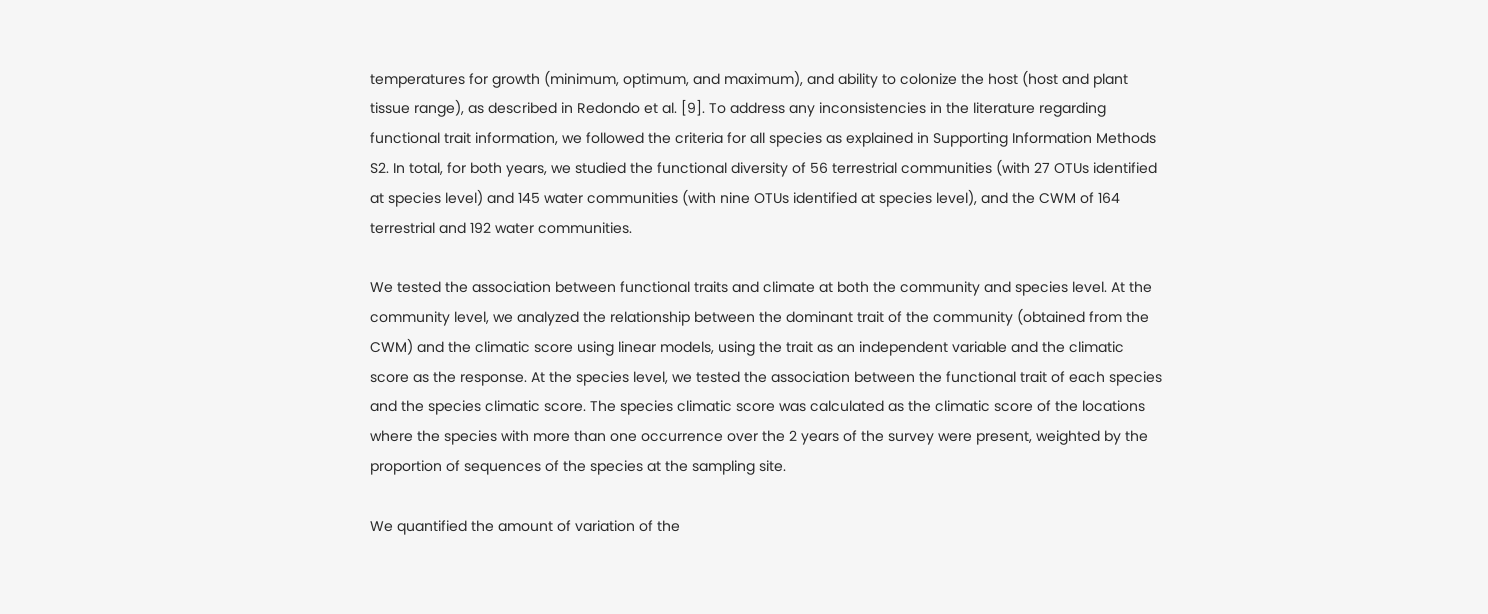temperatures for growth (minimum, optimum, and maximum), and ability to colonize the host (host and plant tissue range), as described in Redondo et al. [9]. To address any inconsistencies in the literature regarding functional trait information, we followed the criteria for all species as explained in Supporting Information Methods S2. In total, for both years, we studied the functional diversity of 56 terrestrial communities (with 27 OTUs identified at species level) and 145 water communities (with nine OTUs identified at species level), and the CWM of 164 terrestrial and 192 water communities.

We tested the association between functional traits and climate at both the community and species level. At the community level, we analyzed the relationship between the dominant trait of the community (obtained from the CWM) and the climatic score using linear models, using the trait as an independent variable and the climatic score as the response. At the species level, we tested the association between the functional trait of each species and the species climatic score. The species climatic score was calculated as the climatic score of the locations where the species with more than one occurrence over the 2 years of the survey were present, weighted by the proportion of sequences of the species at the sampling site.

We quantified the amount of variation of the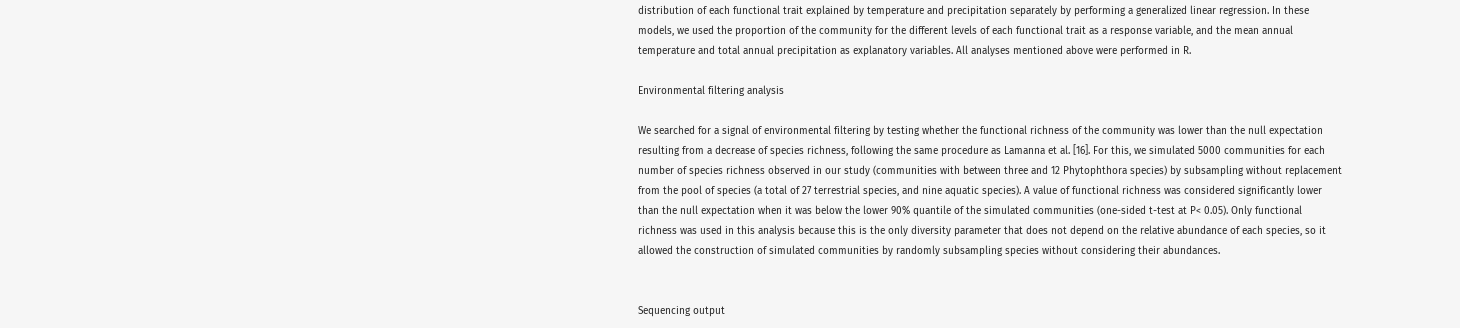distribution of each functional trait explained by temperature and precipitation separately by performing a generalized linear regression. In these models, we used the proportion of the community for the different levels of each functional trait as a response variable, and the mean annual temperature and total annual precipitation as explanatory variables. All analyses mentioned above were performed in R.

Environmental filtering analysis

We searched for a signal of environmental filtering by testing whether the functional richness of the community was lower than the null expectation resulting from a decrease of species richness, following the same procedure as Lamanna et al. [16]. For this, we simulated 5000 communities for each number of species richness observed in our study (communities with between three and 12 Phytophthora species) by subsampling without replacement from the pool of species (a total of 27 terrestrial species, and nine aquatic species). A value of functional richness was considered significantly lower than the null expectation when it was below the lower 90% quantile of the simulated communities (one-sided t-test at P< 0.05). Only functional richness was used in this analysis because this is the only diversity parameter that does not depend on the relative abundance of each species, so it allowed the construction of simulated communities by randomly subsampling species without considering their abundances.


Sequencing output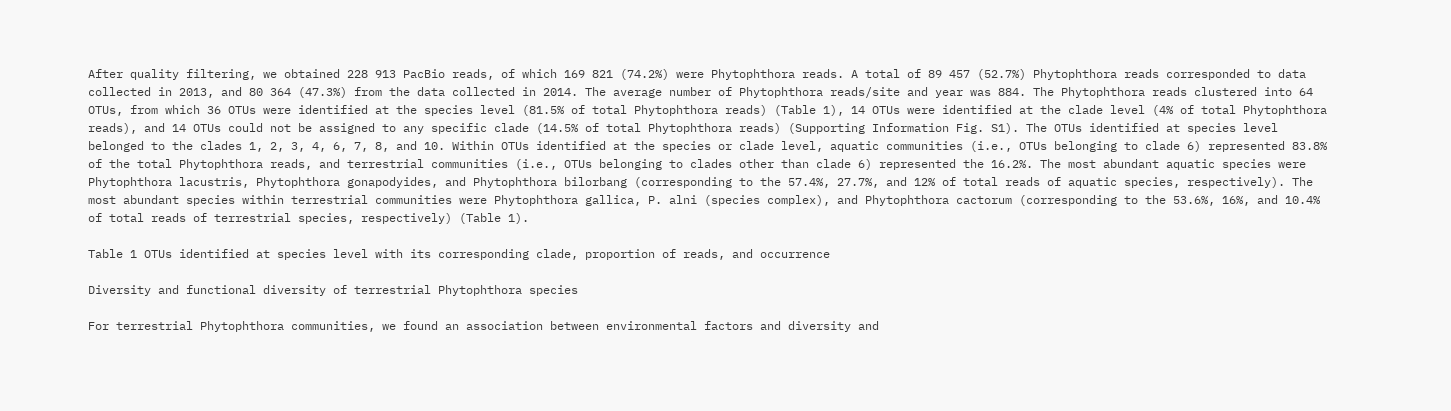After quality filtering, we obtained 228 913 PacBio reads, of which 169 821 (74.2%) were Phytophthora reads. A total of 89 457 (52.7%) Phytophthora reads corresponded to data collected in 2013, and 80 364 (47.3%) from the data collected in 2014. The average number of Phytophthora reads/site and year was 884. The Phytophthora reads clustered into 64 OTUs, from which 36 OTUs were identified at the species level (81.5% of total Phytophthora reads) (Table 1), 14 OTUs were identified at the clade level (4% of total Phytophthora reads), and 14 OTUs could not be assigned to any specific clade (14.5% of total Phytophthora reads) (Supporting Information Fig. S1). The OTUs identified at species level belonged to the clades 1, 2, 3, 4, 6, 7, 8, and 10. Within OTUs identified at the species or clade level, aquatic communities (i.e., OTUs belonging to clade 6) represented 83.8% of the total Phytophthora reads, and terrestrial communities (i.e., OTUs belonging to clades other than clade 6) represented the 16.2%. The most abundant aquatic species were Phytophthora lacustris, Phytophthora gonapodyides, and Phytophthora bilorbang (corresponding to the 57.4%, 27.7%, and 12% of total reads of aquatic species, respectively). The most abundant species within terrestrial communities were Phytophthora gallica, P. alni (species complex), and Phytophthora cactorum (corresponding to the 53.6%, 16%, and 10.4% of total reads of terrestrial species, respectively) (Table 1).

Table 1 OTUs identified at species level with its corresponding clade, proportion of reads, and occurrence

Diversity and functional diversity of terrestrial Phytophthora species

For terrestrial Phytophthora communities, we found an association between environmental factors and diversity and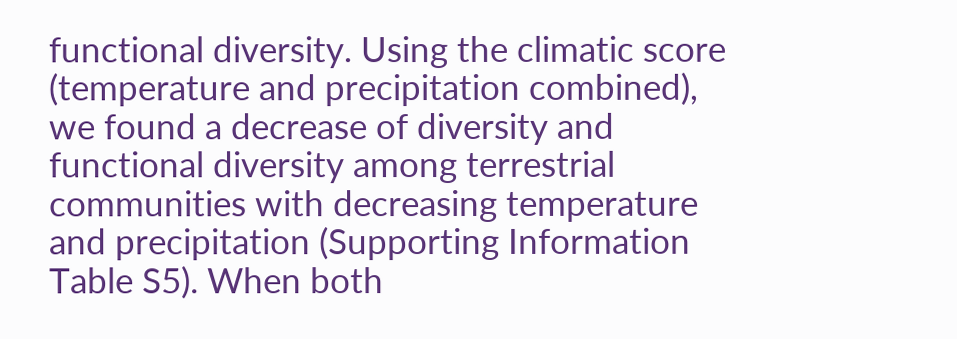functional diversity. Using the climatic score (temperature and precipitation combined), we found a decrease of diversity and functional diversity among terrestrial communities with decreasing temperature and precipitation (Supporting Information Table S5). When both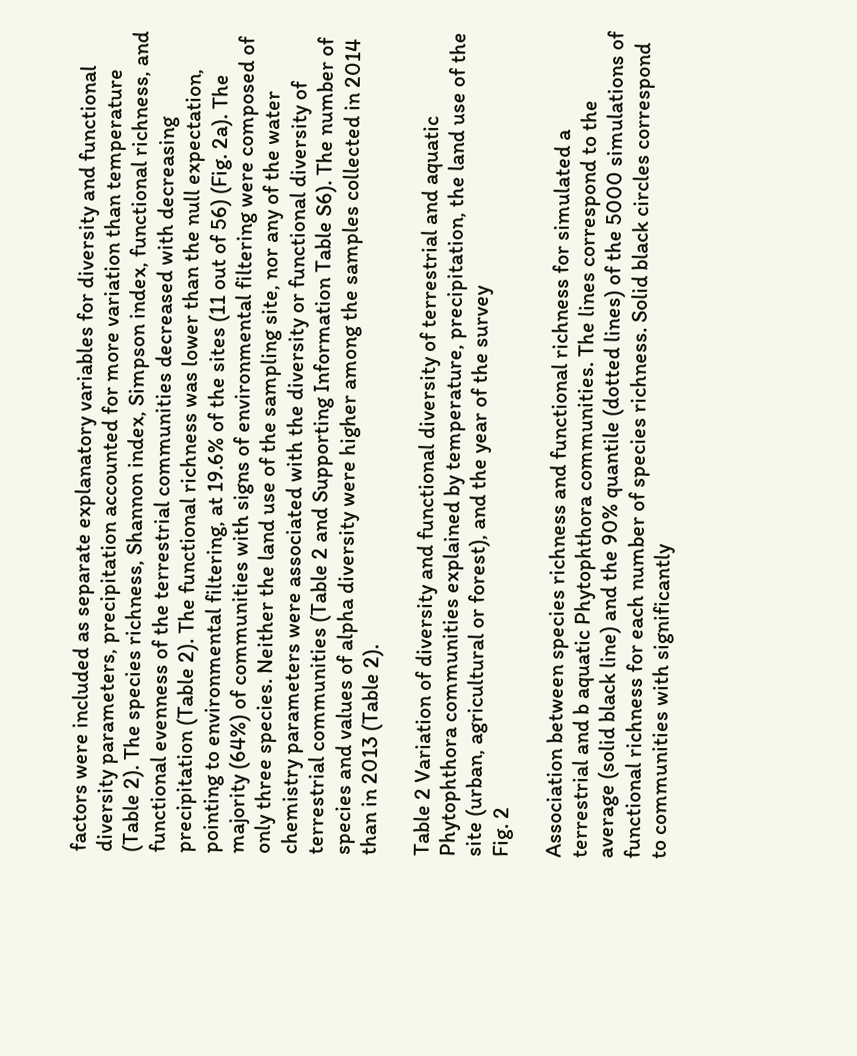factors were included as separate explanatory variables for diversity and functional diversity parameters, precipitation accounted for more variation than temperature (Table 2). The species richness, Shannon index, Simpson index, functional richness, and functional evenness of the terrestrial communities decreased with decreasing precipitation (Table 2). The functional richness was lower than the null expectation, pointing to environmental filtering, at 19.6% of the sites (11 out of 56) (Fig. 2a). The majority (64%) of communities with signs of environmental filtering were composed of only three species. Neither the land use of the sampling site, nor any of the water chemistry parameters were associated with the diversity or functional diversity of terrestrial communities (Table 2 and Supporting Information Table S6). The number of species and values of alpha diversity were higher among the samples collected in 2014 than in 2013 (Table 2).

Table 2 Variation of diversity and functional diversity of terrestrial and aquatic Phytophthora communities explained by temperature, precipitation, the land use of the site (urban, agricultural or forest), and the year of the survey
Fig. 2

Association between species richness and functional richness for simulated a terrestrial and b aquatic Phytophthora communities. The lines correspond to the average (solid black line) and the 90% quantile (dotted lines) of the 5000 simulations of functional richness for each number of species richness. Solid black circles correspond to communities with significantly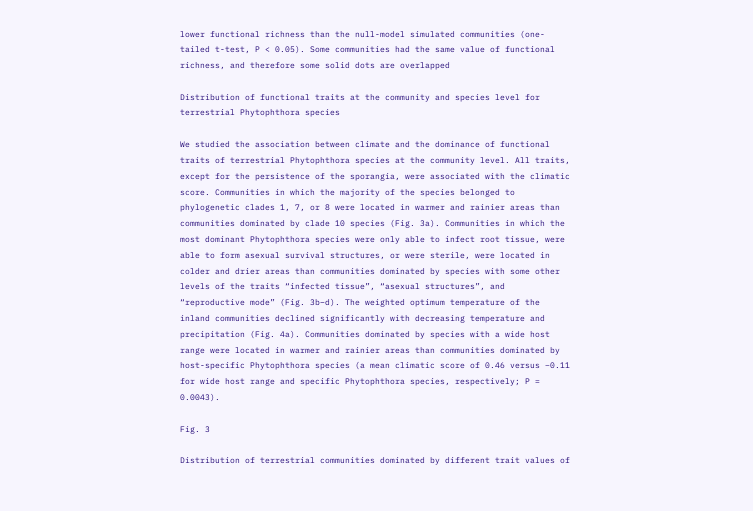lower functional richness than the null-model simulated communities (one-tailed t-test, P < 0.05). Some communities had the same value of functional richness, and therefore some solid dots are overlapped

Distribution of functional traits at the community and species level for terrestrial Phytophthora species

We studied the association between climate and the dominance of functional traits of terrestrial Phytophthora species at the community level. All traits, except for the persistence of the sporangia, were associated with the climatic score. Communities in which the majority of the species belonged to phylogenetic clades 1, 7, or 8 were located in warmer and rainier areas than communities dominated by clade 10 species (Fig. 3a). Communities in which the most dominant Phytophthora species were only able to infect root tissue, were able to form asexual survival structures, or were sterile, were located in colder and drier areas than communities dominated by species with some other levels of the traits “infected tissue”, “asexual structures”, and “reproductive mode” (Fig. 3b–d). The weighted optimum temperature of the inland communities declined significantly with decreasing temperature and precipitation (Fig. 4a). Communities dominated by species with a wide host range were located in warmer and rainier areas than communities dominated by host-specific Phytophthora species (a mean climatic score of 0.46 versus −0.11 for wide host range and specific Phytophthora species, respectively; P = 0.0043).

Fig. 3

Distribution of terrestrial communities dominated by different trait values of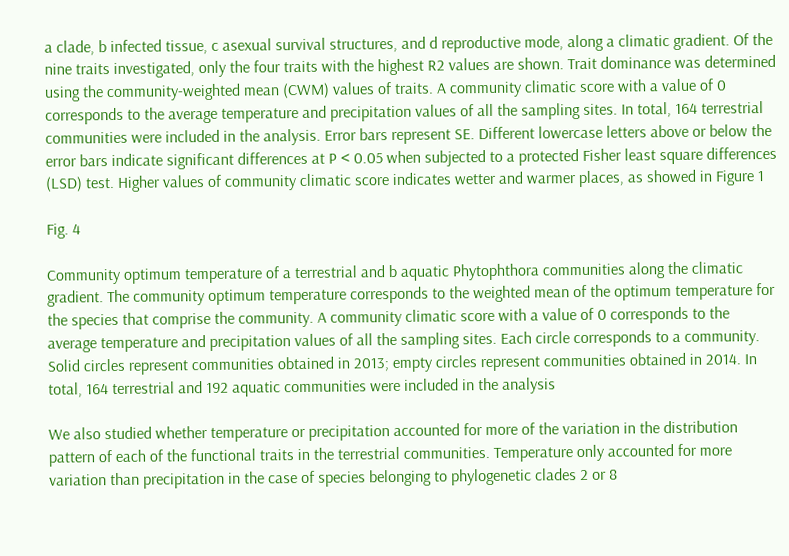a clade, b infected tissue, c asexual survival structures, and d reproductive mode, along a climatic gradient. Of the nine traits investigated, only the four traits with the highest R2 values are shown. Trait dominance was determined using the community-weighted mean (CWM) values of traits. A community climatic score with a value of 0 corresponds to the average temperature and precipitation values of all the sampling sites. In total, 164 terrestrial communities were included in the analysis. Error bars represent SE. Different lowercase letters above or below the error bars indicate significant differences at P < 0.05 when subjected to a protected Fisher least square differences (LSD) test. Higher values of community climatic score indicates wetter and warmer places, as showed in Figure 1

Fig. 4

Community optimum temperature of a terrestrial and b aquatic Phytophthora communities along the climatic gradient. The community optimum temperature corresponds to the weighted mean of the optimum temperature for the species that comprise the community. A community climatic score with a value of 0 corresponds to the average temperature and precipitation values of all the sampling sites. Each circle corresponds to a community. Solid circles represent communities obtained in 2013; empty circles represent communities obtained in 2014. In total, 164 terrestrial and 192 aquatic communities were included in the analysis

We also studied whether temperature or precipitation accounted for more of the variation in the distribution pattern of each of the functional traits in the terrestrial communities. Temperature only accounted for more variation than precipitation in the case of species belonging to phylogenetic clades 2 or 8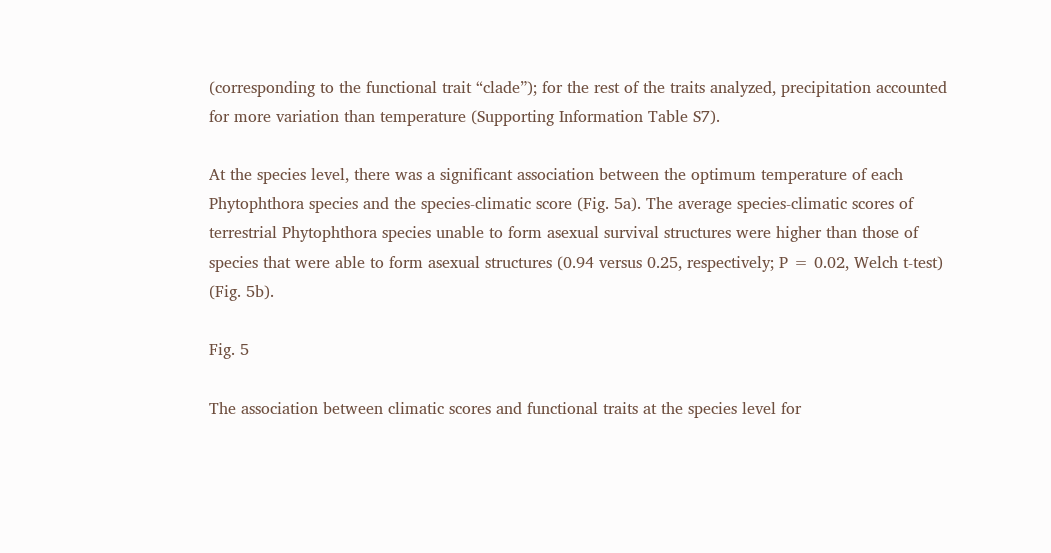(corresponding to the functional trait “clade”); for the rest of the traits analyzed, precipitation accounted for more variation than temperature (Supporting Information Table S7).

At the species level, there was a significant association between the optimum temperature of each Phytophthora species and the species-climatic score (Fig. 5a). The average species-climatic scores of terrestrial Phytophthora species unable to form asexual survival structures were higher than those of species that were able to form asexual structures (0.94 versus 0.25, respectively; P = 0.02, Welch t-test) (Fig. 5b).

Fig. 5

The association between climatic scores and functional traits at the species level for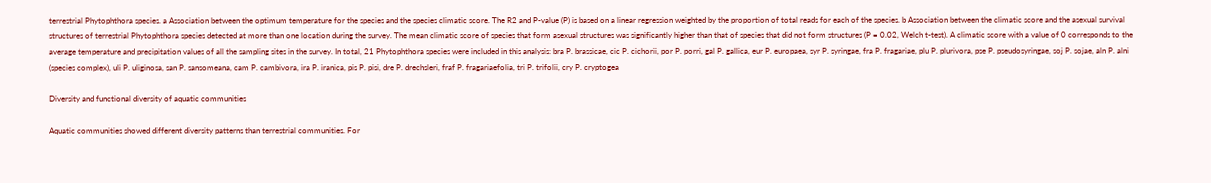terrestrial Phytophthora species. a Association between the optimum temperature for the species and the species climatic score. The R2 and P-value (P) is based on a linear regression weighted by the proportion of total reads for each of the species. b Association between the climatic score and the asexual survival structures of terrestrial Phytophthora species detected at more than one location during the survey. The mean climatic score of species that form asexual structures was significantly higher than that of species that did not form structures (P = 0.02, Welch t-test). A climatic score with a value of 0 corresponds to the average temperature and precipitation values of all the sampling sites in the survey. In total, 21 Phytophthora species were included in this analysis: bra P. brassicae, cic P. cichorii, por P. porri, gal P. gallica, eur P. europaea, syr P. syringae, fra P. fragariae, plu P. plurivora, pse P. pseudosyringae, soj P. sojae, aln P. alni (species complex), uli P. uliginosa, san P. sansomeana, cam P. cambivora, ira P. iranica, pis P. pisi, dre P. drechsleri, fraf P. fragariaefolia, tri P. trifolii, cry P. cryptogea

Diversity and functional diversity of aquatic communities

Aquatic communities showed different diversity patterns than terrestrial communities. For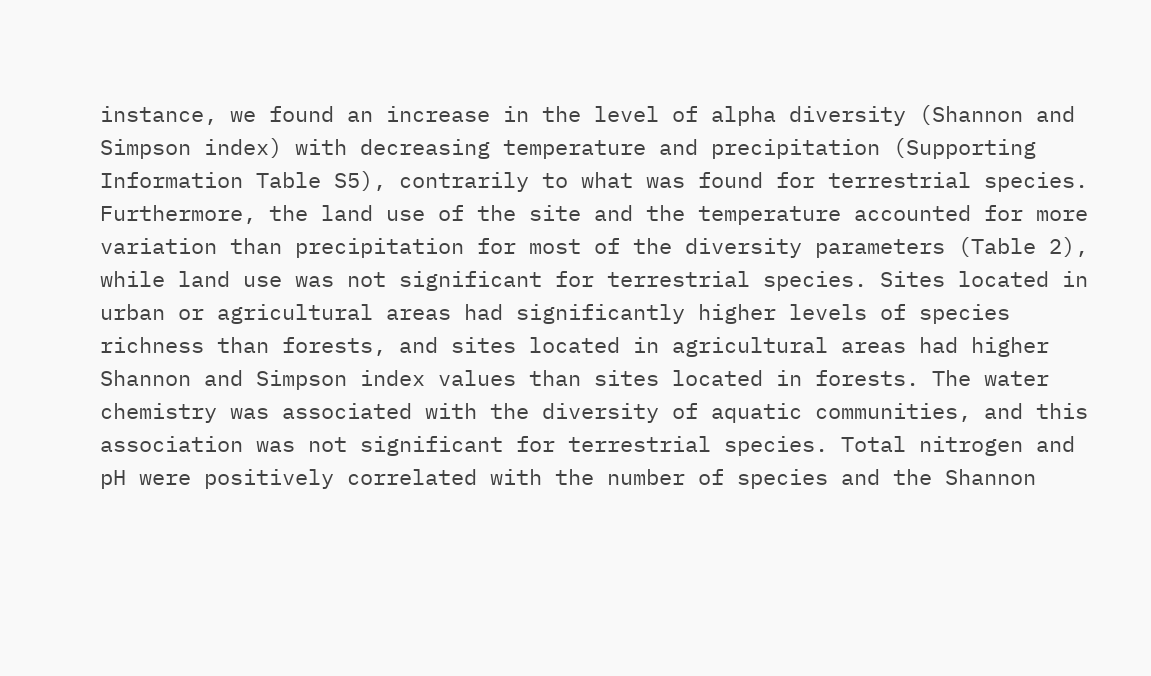instance, we found an increase in the level of alpha diversity (Shannon and Simpson index) with decreasing temperature and precipitation (Supporting Information Table S5), contrarily to what was found for terrestrial species. Furthermore, the land use of the site and the temperature accounted for more variation than precipitation for most of the diversity parameters (Table 2), while land use was not significant for terrestrial species. Sites located in urban or agricultural areas had significantly higher levels of species richness than forests, and sites located in agricultural areas had higher Shannon and Simpson index values than sites located in forests. The water chemistry was associated with the diversity of aquatic communities, and this association was not significant for terrestrial species. Total nitrogen and pH were positively correlated with the number of species and the Shannon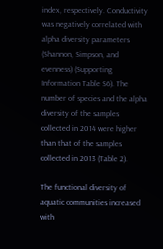index, respectively. Conductivity was negatively correlated with alpha diversity parameters (Shannon, Simpson, and evenness) (Supporting Information Table S6). The number of species and the alpha diversity of the samples collected in 2014 were higher than that of the samples collected in 2013 (Table 2).

The functional diversity of aquatic communities increased with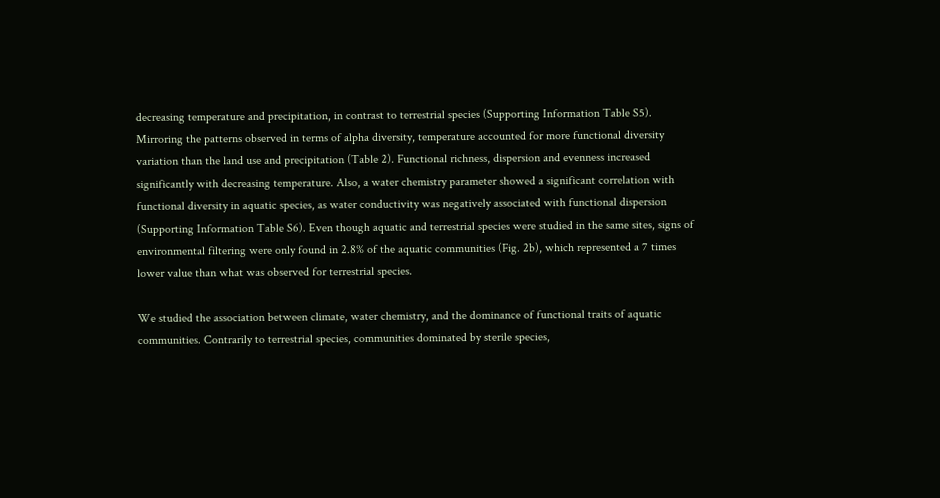decreasing temperature and precipitation, in contrast to terrestrial species (Supporting Information Table S5). Mirroring the patterns observed in terms of alpha diversity, temperature accounted for more functional diversity variation than the land use and precipitation (Table 2). Functional richness, dispersion and evenness increased significantly with decreasing temperature. Also, a water chemistry parameter showed a significant correlation with functional diversity in aquatic species, as water conductivity was negatively associated with functional dispersion (Supporting Information Table S6). Even though aquatic and terrestrial species were studied in the same sites, signs of environmental filtering were only found in 2.8% of the aquatic communities (Fig. 2b), which represented a 7 times lower value than what was observed for terrestrial species.

We studied the association between climate, water chemistry, and the dominance of functional traits of aquatic communities. Contrarily to terrestrial species, communities dominated by sterile species,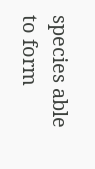species able to form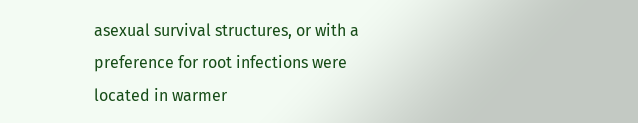asexual survival structures, or with a preference for root infections were located in warmer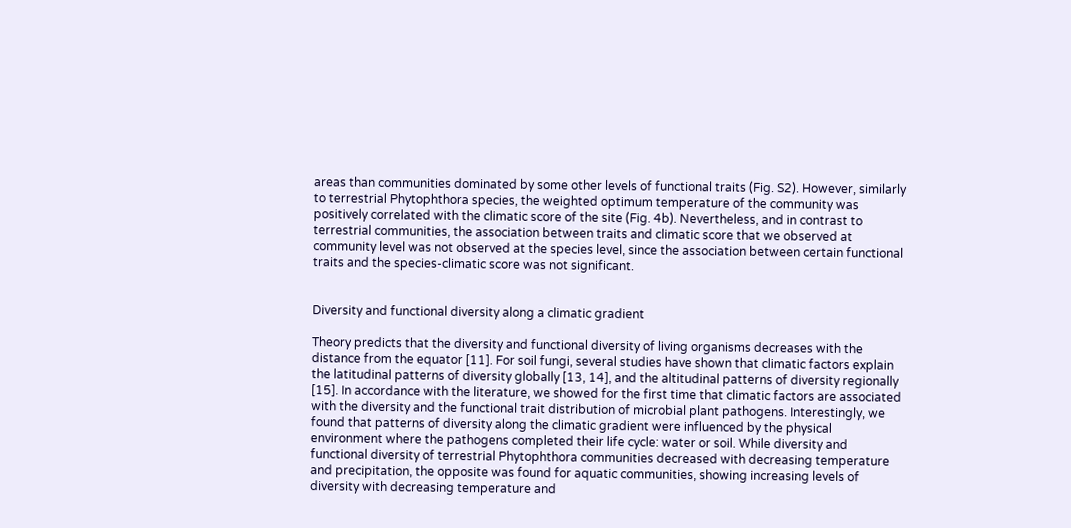areas than communities dominated by some other levels of functional traits (Fig. S2). However, similarly to terrestrial Phytophthora species, the weighted optimum temperature of the community was positively correlated with the climatic score of the site (Fig. 4b). Nevertheless, and in contrast to terrestrial communities, the association between traits and climatic score that we observed at community level was not observed at the species level, since the association between certain functional traits and the species-climatic score was not significant.


Diversity and functional diversity along a climatic gradient

Theory predicts that the diversity and functional diversity of living organisms decreases with the distance from the equator [11]. For soil fungi, several studies have shown that climatic factors explain the latitudinal patterns of diversity globally [13, 14], and the altitudinal patterns of diversity regionally [15]. In accordance with the literature, we showed for the first time that climatic factors are associated with the diversity and the functional trait distribution of microbial plant pathogens. Interestingly, we found that patterns of diversity along the climatic gradient were influenced by the physical environment where the pathogens completed their life cycle: water or soil. While diversity and functional diversity of terrestrial Phytophthora communities decreased with decreasing temperature and precipitation, the opposite was found for aquatic communities, showing increasing levels of diversity with decreasing temperature and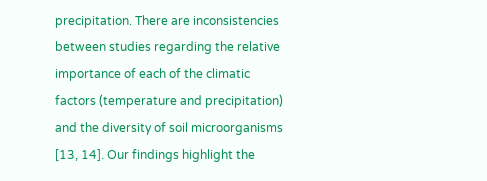precipitation. There are inconsistencies between studies regarding the relative importance of each of the climatic factors (temperature and precipitation) and the diversity of soil microorganisms [13, 14]. Our findings highlight the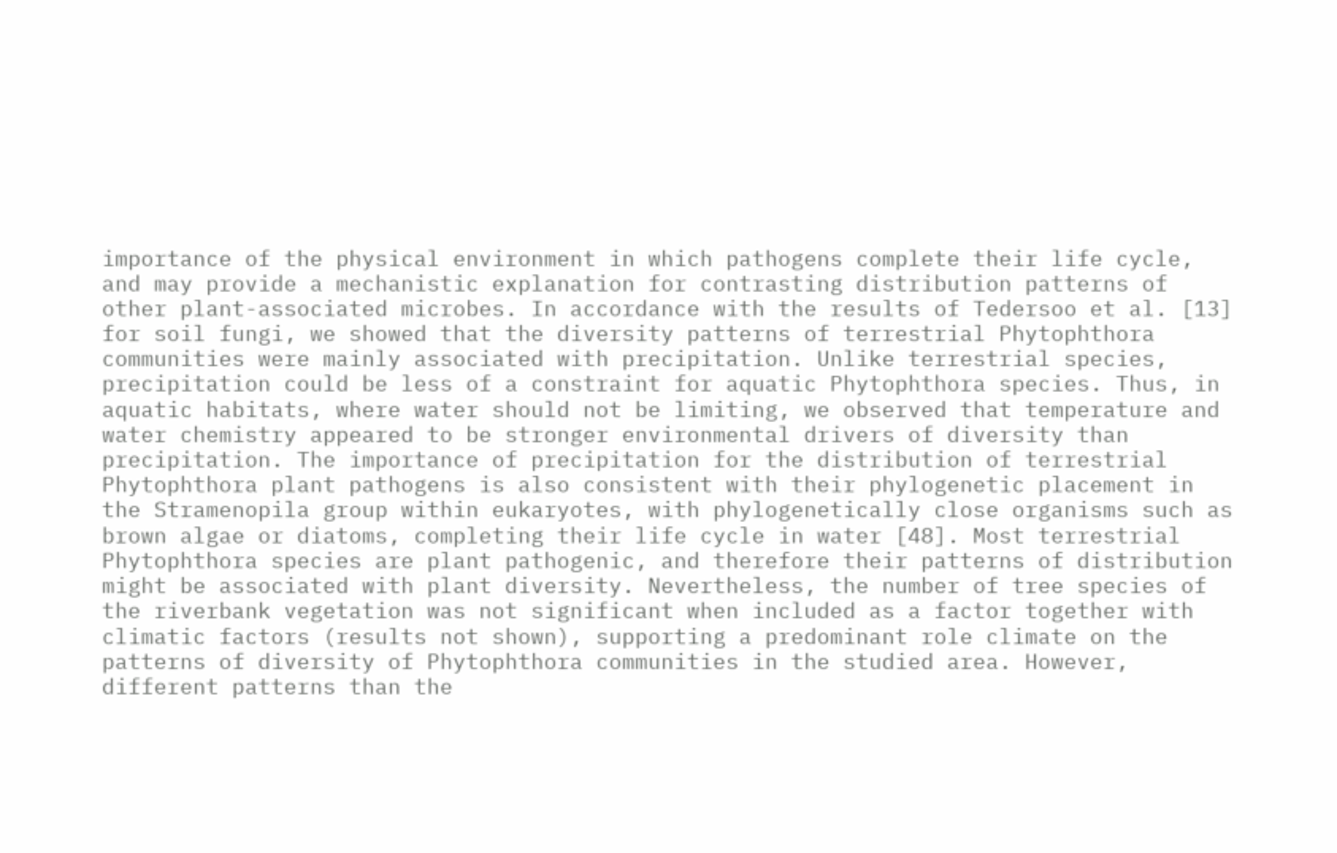importance of the physical environment in which pathogens complete their life cycle, and may provide a mechanistic explanation for contrasting distribution patterns of other plant-associated microbes. In accordance with the results of Tedersoo et al. [13] for soil fungi, we showed that the diversity patterns of terrestrial Phytophthora communities were mainly associated with precipitation. Unlike terrestrial species, precipitation could be less of a constraint for aquatic Phytophthora species. Thus, in aquatic habitats, where water should not be limiting, we observed that temperature and water chemistry appeared to be stronger environmental drivers of diversity than precipitation. The importance of precipitation for the distribution of terrestrial Phytophthora plant pathogens is also consistent with their phylogenetic placement in the Stramenopila group within eukaryotes, with phylogenetically close organisms such as brown algae or diatoms, completing their life cycle in water [48]. Most terrestrial Phytophthora species are plant pathogenic, and therefore their patterns of distribution might be associated with plant diversity. Nevertheless, the number of tree species of the riverbank vegetation was not significant when included as a factor together with climatic factors (results not shown), supporting a predominant role climate on the patterns of diversity of Phytophthora communities in the studied area. However, different patterns than the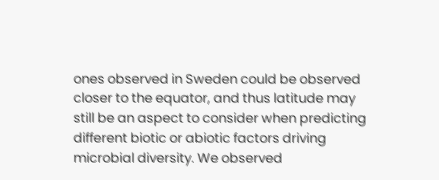ones observed in Sweden could be observed closer to the equator, and thus latitude may still be an aspect to consider when predicting different biotic or abiotic factors driving microbial diversity. We observed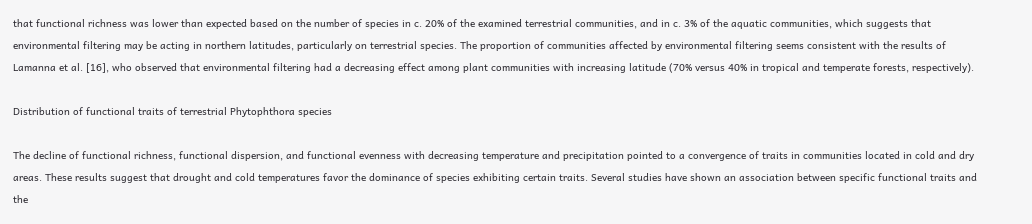that functional richness was lower than expected based on the number of species in c. 20% of the examined terrestrial communities, and in c. 3% of the aquatic communities, which suggests that environmental filtering may be acting in northern latitudes, particularly on terrestrial species. The proportion of communities affected by environmental filtering seems consistent with the results of Lamanna et al. [16], who observed that environmental filtering had a decreasing effect among plant communities with increasing latitude (70% versus 40% in tropical and temperate forests, respectively).

Distribution of functional traits of terrestrial Phytophthora species

The decline of functional richness, functional dispersion, and functional evenness with decreasing temperature and precipitation pointed to a convergence of traits in communities located in cold and dry areas. These results suggest that drought and cold temperatures favor the dominance of species exhibiting certain traits. Several studies have shown an association between specific functional traits and the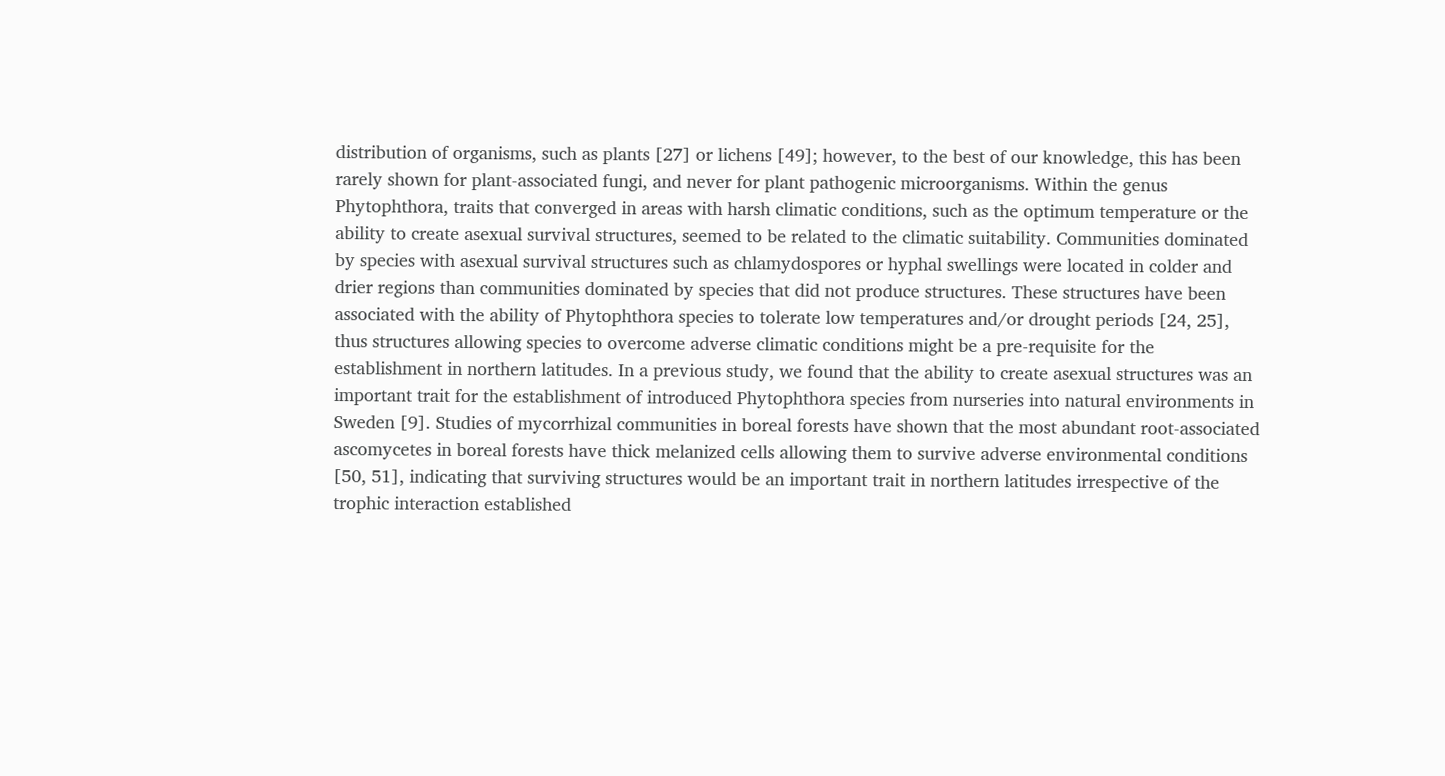distribution of organisms, such as plants [27] or lichens [49]; however, to the best of our knowledge, this has been rarely shown for plant-associated fungi, and never for plant pathogenic microorganisms. Within the genus Phytophthora, traits that converged in areas with harsh climatic conditions, such as the optimum temperature or the ability to create asexual survival structures, seemed to be related to the climatic suitability. Communities dominated by species with asexual survival structures such as chlamydospores or hyphal swellings were located in colder and drier regions than communities dominated by species that did not produce structures. These structures have been associated with the ability of Phytophthora species to tolerate low temperatures and/or drought periods [24, 25], thus structures allowing species to overcome adverse climatic conditions might be a pre-requisite for the establishment in northern latitudes. In a previous study, we found that the ability to create asexual structures was an important trait for the establishment of introduced Phytophthora species from nurseries into natural environments in Sweden [9]. Studies of mycorrhizal communities in boreal forests have shown that the most abundant root-associated ascomycetes in boreal forests have thick melanized cells allowing them to survive adverse environmental conditions [50, 51], indicating that surviving structures would be an important trait in northern latitudes irrespective of the trophic interaction established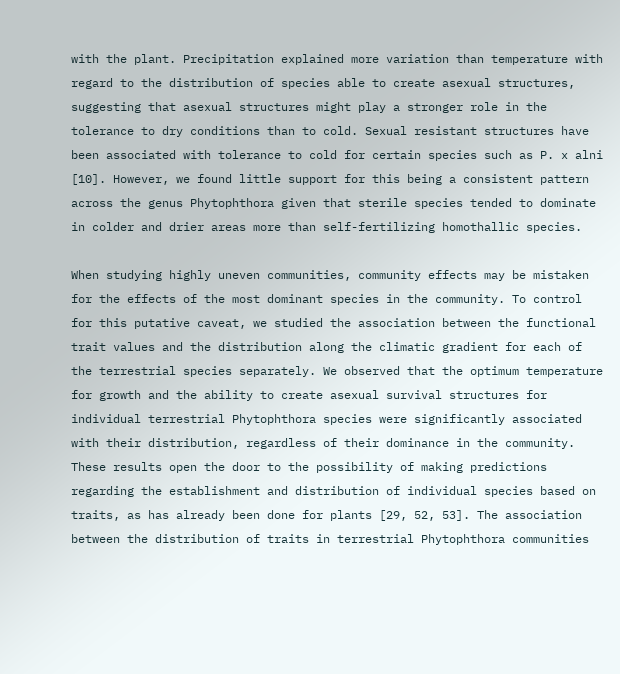with the plant. Precipitation explained more variation than temperature with regard to the distribution of species able to create asexual structures, suggesting that asexual structures might play a stronger role in the tolerance to dry conditions than to cold. Sexual resistant structures have been associated with tolerance to cold for certain species such as P. x alni [10]. However, we found little support for this being a consistent pattern across the genus Phytophthora given that sterile species tended to dominate in colder and drier areas more than self-fertilizing homothallic species.

When studying highly uneven communities, community effects may be mistaken for the effects of the most dominant species in the community. To control for this putative caveat, we studied the association between the functional trait values and the distribution along the climatic gradient for each of the terrestrial species separately. We observed that the optimum temperature for growth and the ability to create asexual survival structures for individual terrestrial Phytophthora species were significantly associated with their distribution, regardless of their dominance in the community. These results open the door to the possibility of making predictions regarding the establishment and distribution of individual species based on traits, as has already been done for plants [29, 52, 53]. The association between the distribution of traits in terrestrial Phytophthora communities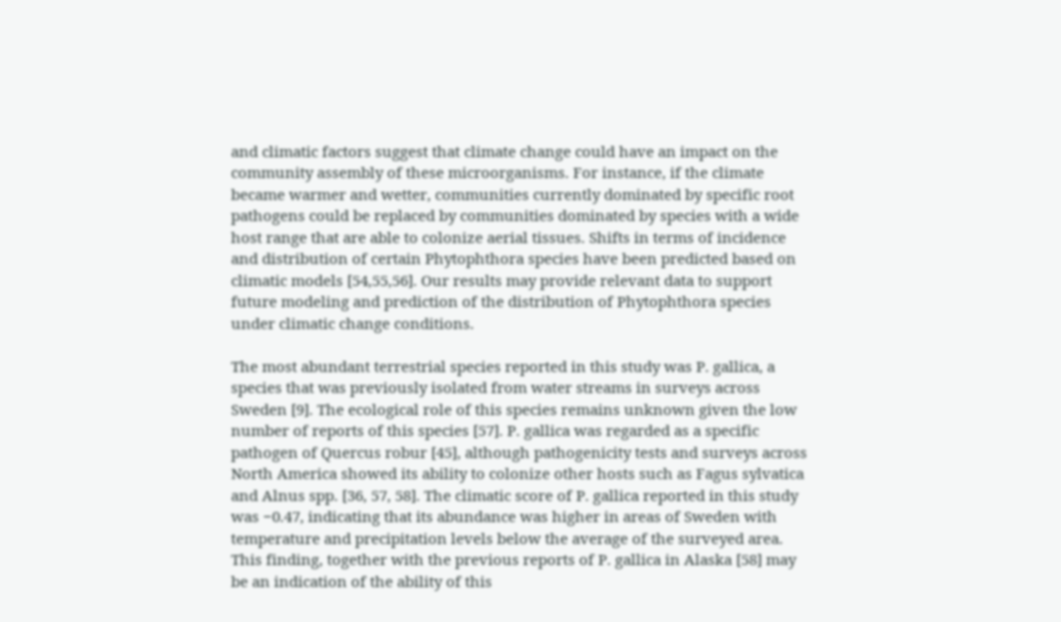and climatic factors suggest that climate change could have an impact on the community assembly of these microorganisms. For instance, if the climate became warmer and wetter, communities currently dominated by specific root pathogens could be replaced by communities dominated by species with a wide host range that are able to colonize aerial tissues. Shifts in terms of incidence and distribution of certain Phytophthora species have been predicted based on climatic models [54,55,56]. Our results may provide relevant data to support future modeling and prediction of the distribution of Phytophthora species under climatic change conditions.

The most abundant terrestrial species reported in this study was P. gallica, a species that was previously isolated from water streams in surveys across Sweden [9]. The ecological role of this species remains unknown given the low number of reports of this species [57]. P. gallica was regarded as a specific pathogen of Quercus robur [45], although pathogenicity tests and surveys across North America showed its ability to colonize other hosts such as Fagus sylvatica and Alnus spp. [36, 57, 58]. The climatic score of P. gallica reported in this study was −0.47, indicating that its abundance was higher in areas of Sweden with temperature and precipitation levels below the average of the surveyed area. This finding, together with the previous reports of P. gallica in Alaska [58] may be an indication of the ability of this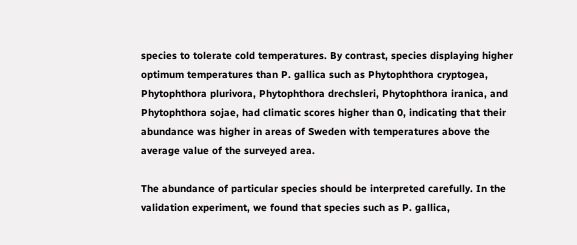species to tolerate cold temperatures. By contrast, species displaying higher optimum temperatures than P. gallica such as Phytophthora cryptogea, Phytophthora plurivora, Phytophthora drechsleri, Phytophthora iranica, and Phytophthora sojae, had climatic scores higher than 0, indicating that their abundance was higher in areas of Sweden with temperatures above the average value of the surveyed area.

The abundance of particular species should be interpreted carefully. In the validation experiment, we found that species such as P. gallica,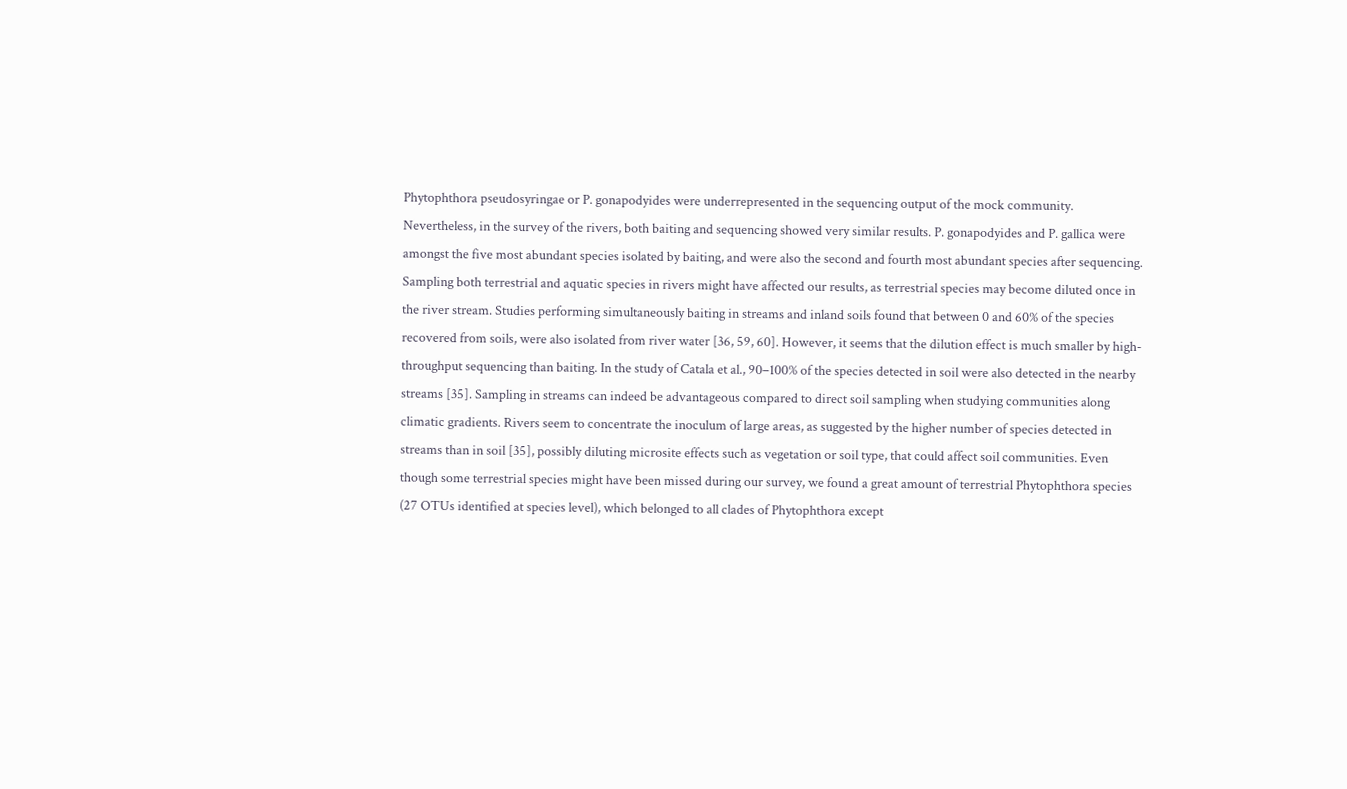Phytophthora pseudosyringae or P. gonapodyides were underrepresented in the sequencing output of the mock community. Nevertheless, in the survey of the rivers, both baiting and sequencing showed very similar results. P. gonapodyides and P. gallica were amongst the five most abundant species isolated by baiting, and were also the second and fourth most abundant species after sequencing. Sampling both terrestrial and aquatic species in rivers might have affected our results, as terrestrial species may become diluted once in the river stream. Studies performing simultaneously baiting in streams and inland soils found that between 0 and 60% of the species recovered from soils, were also isolated from river water [36, 59, 60]. However, it seems that the dilution effect is much smaller by high-throughput sequencing than baiting. In the study of Catala et al., 90–100% of the species detected in soil were also detected in the nearby streams [35]. Sampling in streams can indeed be advantageous compared to direct soil sampling when studying communities along climatic gradients. Rivers seem to concentrate the inoculum of large areas, as suggested by the higher number of species detected in streams than in soil [35], possibly diluting microsite effects such as vegetation or soil type, that could affect soil communities. Even though some terrestrial species might have been missed during our survey, we found a great amount of terrestrial Phytophthora species (27 OTUs identified at species level), which belonged to all clades of Phytophthora except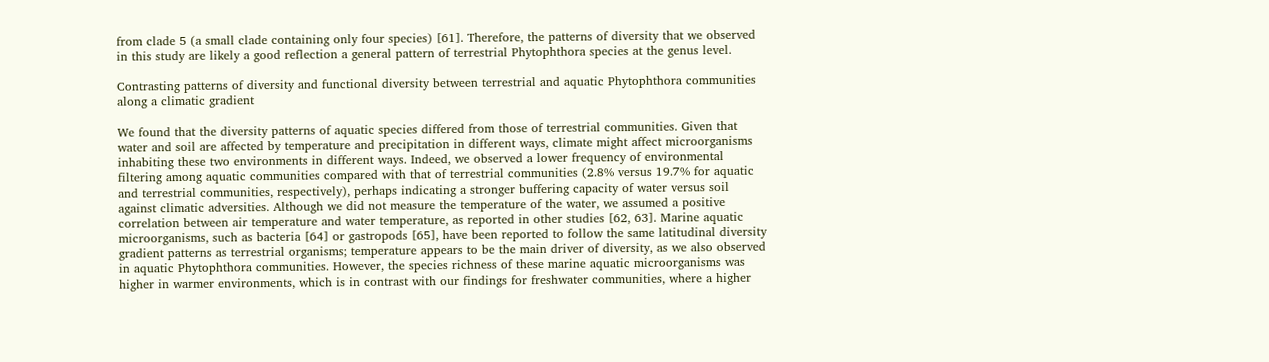from clade 5 (a small clade containing only four species) [61]. Therefore, the patterns of diversity that we observed in this study are likely a good reflection a general pattern of terrestrial Phytophthora species at the genus level.

Contrasting patterns of diversity and functional diversity between terrestrial and aquatic Phytophthora communities along a climatic gradient

We found that the diversity patterns of aquatic species differed from those of terrestrial communities. Given that water and soil are affected by temperature and precipitation in different ways, climate might affect microorganisms inhabiting these two environments in different ways. Indeed, we observed a lower frequency of environmental filtering among aquatic communities compared with that of terrestrial communities (2.8% versus 19.7% for aquatic and terrestrial communities, respectively), perhaps indicating a stronger buffering capacity of water versus soil against climatic adversities. Although we did not measure the temperature of the water, we assumed a positive correlation between air temperature and water temperature, as reported in other studies [62, 63]. Marine aquatic microorganisms, such as bacteria [64] or gastropods [65], have been reported to follow the same latitudinal diversity gradient patterns as terrestrial organisms; temperature appears to be the main driver of diversity, as we also observed in aquatic Phytophthora communities. However, the species richness of these marine aquatic microorganisms was higher in warmer environments, which is in contrast with our findings for freshwater communities, where a higher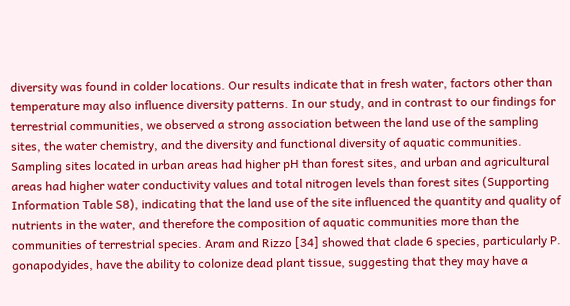diversity was found in colder locations. Our results indicate that in fresh water, factors other than temperature may also influence diversity patterns. In our study, and in contrast to our findings for terrestrial communities, we observed a strong association between the land use of the sampling sites, the water chemistry, and the diversity and functional diversity of aquatic communities. Sampling sites located in urban areas had higher pH than forest sites, and urban and agricultural areas had higher water conductivity values and total nitrogen levels than forest sites (Supporting Information Table S8), indicating that the land use of the site influenced the quantity and quality of nutrients in the water, and therefore the composition of aquatic communities more than the communities of terrestrial species. Aram and Rizzo [34] showed that clade 6 species, particularly P. gonapodyides, have the ability to colonize dead plant tissue, suggesting that they may have a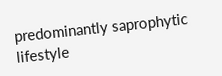predominantly saprophytic lifestyle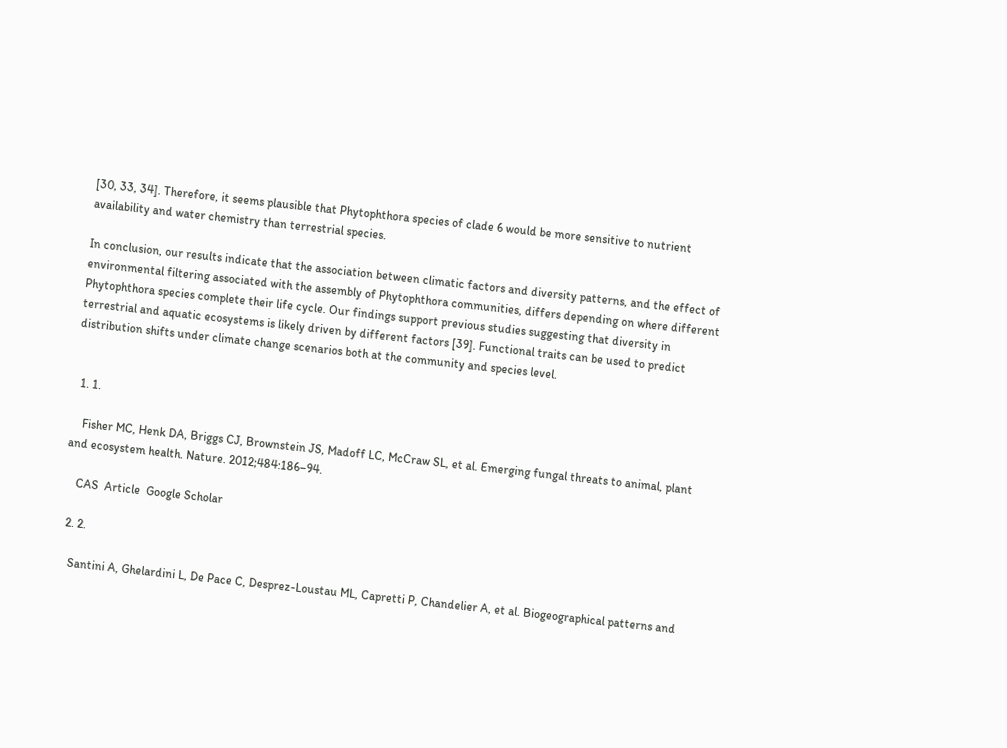[30, 33, 34]. Therefore, it seems plausible that Phytophthora species of clade 6 would be more sensitive to nutrient availability and water chemistry than terrestrial species.

In conclusion, our results indicate that the association between climatic factors and diversity patterns, and the effect of environmental filtering associated with the assembly of Phytophthora communities, differs depending on where different Phytophthora species complete their life cycle. Our findings support previous studies suggesting that diversity in terrestrial and aquatic ecosystems is likely driven by different factors [39]. Functional traits can be used to predict distribution shifts under climate change scenarios both at the community and species level.


  1. 1.

    Fisher MC, Henk DA, Briggs CJ, Brownstein JS, Madoff LC, McCraw SL, et al. Emerging fungal threats to animal, plant and ecosystem health. Nature. 2012;484:186–94.

    CAS  Article  Google Scholar

  2. 2.

    Santini A, Ghelardini L, De Pace C, Desprez-Loustau ML, Capretti P, Chandelier A, et al. Biogeographical patterns and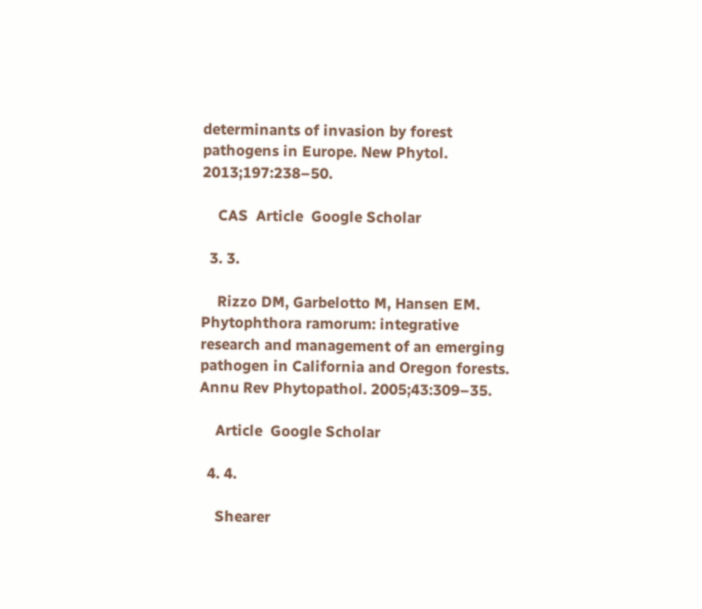determinants of invasion by forest pathogens in Europe. New Phytol. 2013;197:238–50.

    CAS  Article  Google Scholar

  3. 3.

    Rizzo DM, Garbelotto M, Hansen EM. Phytophthora ramorum: integrative research and management of an emerging pathogen in California and Oregon forests. Annu Rev Phytopathol. 2005;43:309–35.

    Article  Google Scholar

  4. 4.

    Shearer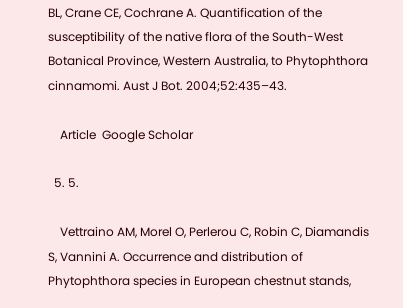BL, Crane CE, Cochrane A. Quantification of the susceptibility of the native flora of the South-West Botanical Province, Western Australia, to Phytophthora cinnamomi. Aust J Bot. 2004;52:435–43.

    Article  Google Scholar

  5. 5.

    Vettraino AM, Morel O, Perlerou C, Robin C, Diamandis S, Vannini A. Occurrence and distribution of Phytophthora species in European chestnut stands,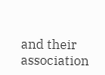and their association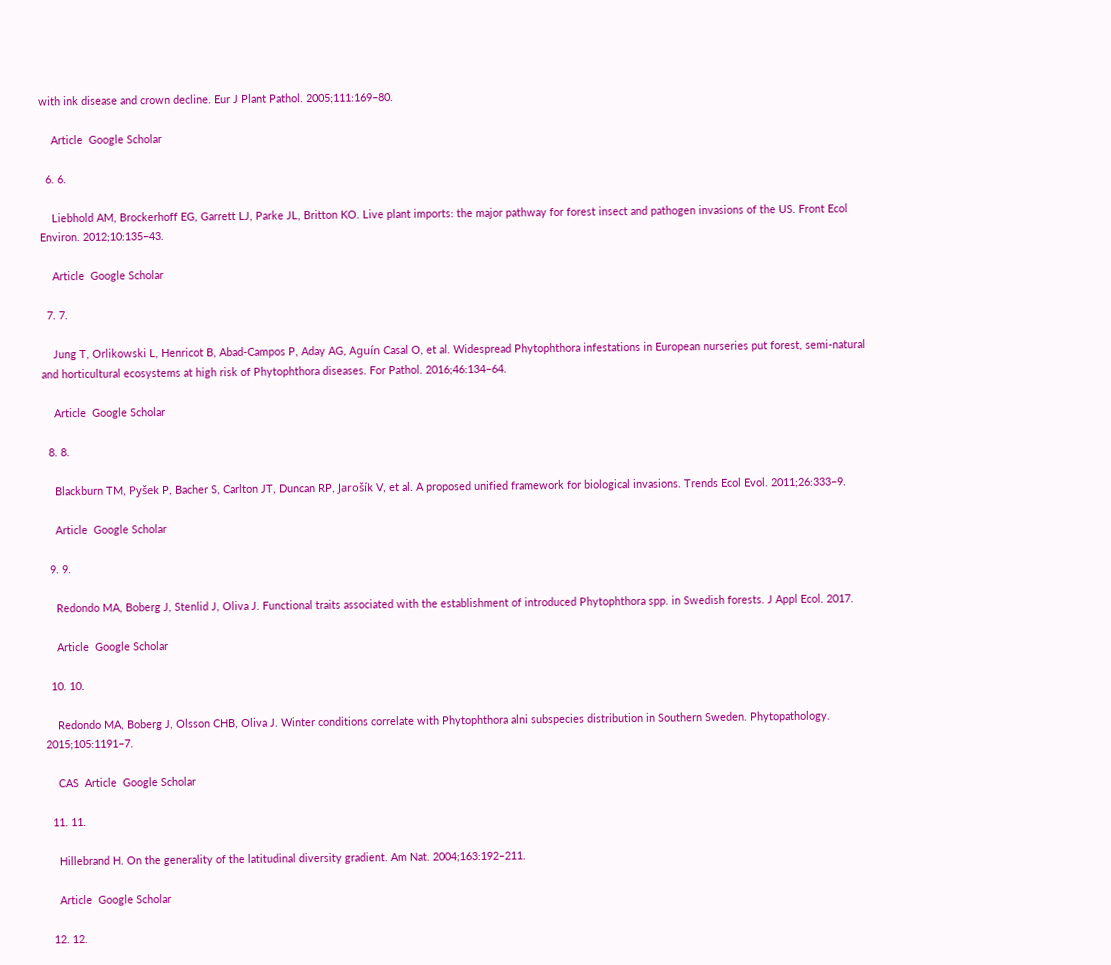with ink disease and crown decline. Eur J Plant Pathol. 2005;111:169–80.

    Article  Google Scholar

  6. 6.

    Liebhold AM, Brockerhoff EG, Garrett LJ, Parke JL, Britton KO. Live plant imports: the major pathway for forest insect and pathogen invasions of the US. Front Ecol Environ. 2012;10:135–43.

    Article  Google Scholar

  7. 7.

    Jung T, Orlikowski L, Henricot B, Abad-Campos P, Aday AG, Aguín Casal O, et al. Widespread Phytophthora infestations in European nurseries put forest, semi-natural and horticultural ecosystems at high risk of Phytophthora diseases. For Pathol. 2016;46:134–64.

    Article  Google Scholar

  8. 8.

    Blackburn TM, Pyšek P, Bacher S, Carlton JT, Duncan RP, Jarošík V, et al. A proposed unified framework for biological invasions. Trends Ecol Evol. 2011;26:333–9.

    Article  Google Scholar

  9. 9.

    Redondo MA, Boberg J, Stenlid J, Oliva J. Functional traits associated with the establishment of introduced Phytophthora spp. in Swedish forests. J Appl Ecol. 2017.

    Article  Google Scholar

  10. 10.

    Redondo MA, Boberg J, Olsson CHB, Oliva J. Winter conditions correlate with Phytophthora alni subspecies distribution in Southern Sweden. Phytopathology. 2015;105:1191–7.

    CAS  Article  Google Scholar

  11. 11.

    Hillebrand H. On the generality of the latitudinal diversity gradient. Am Nat. 2004;163:192–211.

    Article  Google Scholar

  12. 12.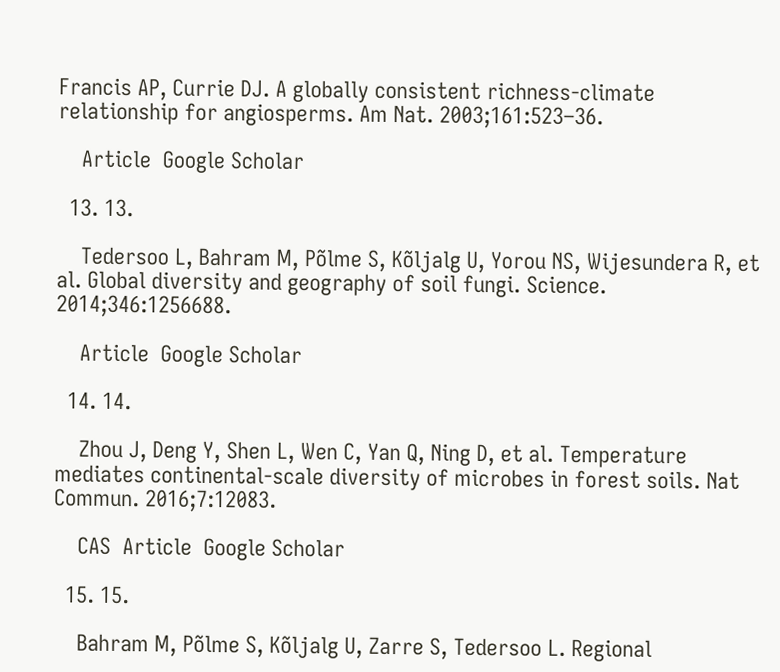Francis AP, Currie DJ. A globally consistent richness-climate relationship for angiosperms. Am Nat. 2003;161:523–36.

    Article  Google Scholar

  13. 13.

    Tedersoo L, Bahram M, Põlme S, Kõljalg U, Yorou NS, Wijesundera R, et al. Global diversity and geography of soil fungi. Science. 2014;346:1256688.

    Article  Google Scholar

  14. 14.

    Zhou J, Deng Y, Shen L, Wen C, Yan Q, Ning D, et al. Temperature mediates continental-scale diversity of microbes in forest soils. Nat Commun. 2016;7:12083.

    CAS  Article  Google Scholar

  15. 15.

    Bahram M, Põlme S, Kõljalg U, Zarre S, Tedersoo L. Regional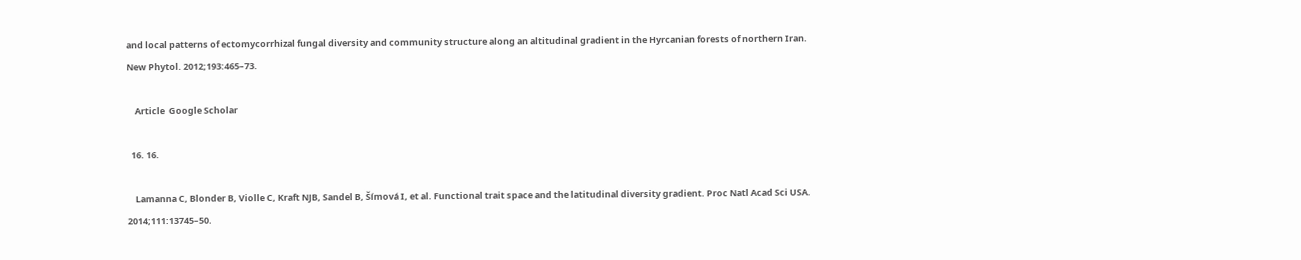and local patterns of ectomycorrhizal fungal diversity and community structure along an altitudinal gradient in the Hyrcanian forests of northern Iran. New Phytol. 2012;193:465–73.

    Article  Google Scholar

  16. 16.

    Lamanna C, Blonder B, Violle C, Kraft NJB, Sandel B, Šímová I, et al. Functional trait space and the latitudinal diversity gradient. Proc Natl Acad Sci USA. 2014;111:13745–50.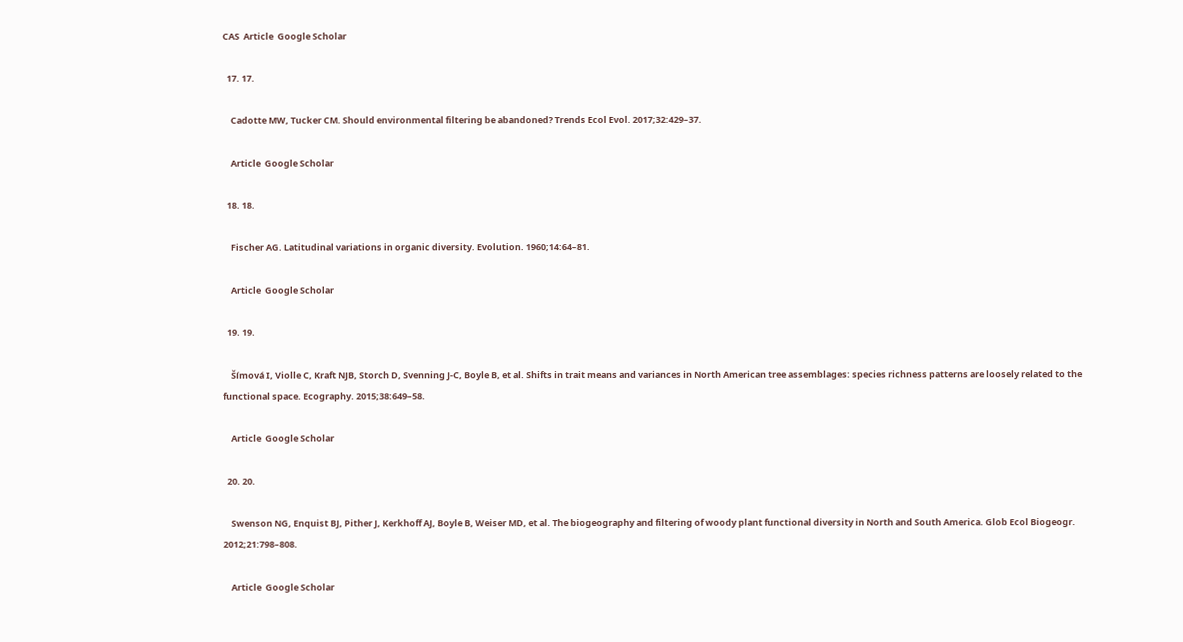CAS  Article  Google Scholar

  17. 17.

    Cadotte MW, Tucker CM. Should environmental filtering be abandoned? Trends Ecol Evol. 2017;32:429–37.

    Article  Google Scholar

  18. 18.

    Fischer AG. Latitudinal variations in organic diversity. Evolution. 1960;14:64–81.

    Article  Google Scholar

  19. 19.

    Šímová I, Violle C, Kraft NJB, Storch D, Svenning J-C, Boyle B, et al. Shifts in trait means and variances in North American tree assemblages: species richness patterns are loosely related to the functional space. Ecography. 2015;38:649–58.

    Article  Google Scholar

  20. 20.

    Swenson NG, Enquist BJ, Pither J, Kerkhoff AJ, Boyle B, Weiser MD, et al. The biogeography and filtering of woody plant functional diversity in North and South America. Glob Ecol Biogeogr. 2012;21:798–808.

    Article  Google Scholar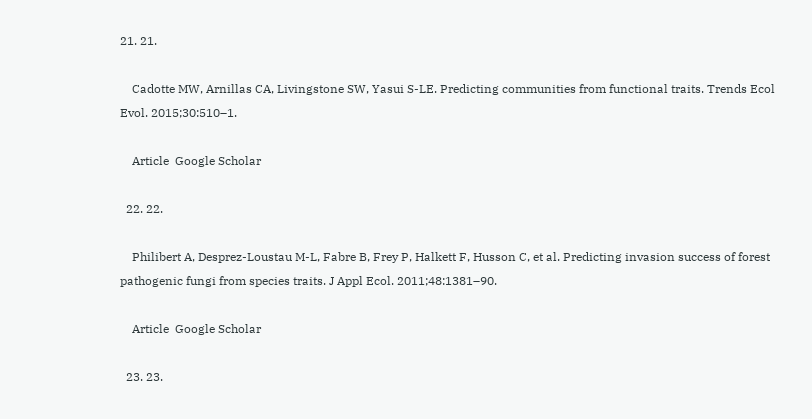21. 21.

    Cadotte MW, Arnillas CA, Livingstone SW, Yasui S-LE. Predicting communities from functional traits. Trends Ecol Evol. 2015;30:510–1.

    Article  Google Scholar

  22. 22.

    Philibert A, Desprez-Loustau M-L, Fabre B, Frey P, Halkett F, Husson C, et al. Predicting invasion success of forest pathogenic fungi from species traits. J Appl Ecol. 2011;48:1381–90.

    Article  Google Scholar

  23. 23.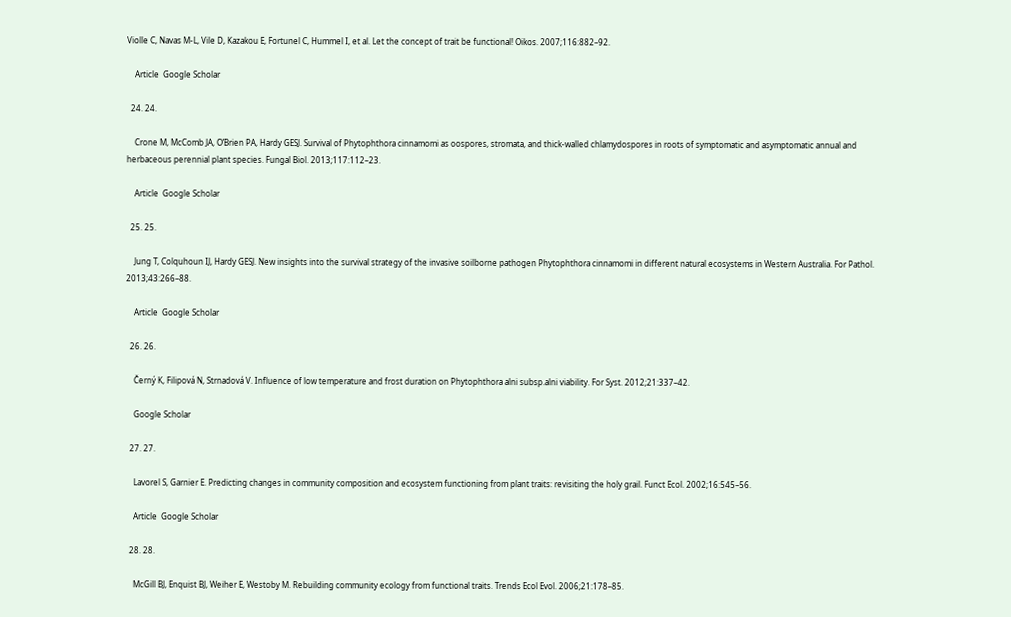Violle C, Navas M-L, Vile D, Kazakou E, Fortunel C, Hummel I, et al. Let the concept of trait be functional! Oikos. 2007;116:882–92.

    Article  Google Scholar

  24. 24.

    Crone M, McComb JA, O’Brien PA, Hardy GESJ. Survival of Phytophthora cinnamomi as oospores, stromata, and thick-walled chlamydospores in roots of symptomatic and asymptomatic annual and herbaceous perennial plant species. Fungal Biol. 2013;117:112–23.

    Article  Google Scholar

  25. 25.

    Jung T, Colquhoun IJ, Hardy GESJ. New insights into the survival strategy of the invasive soilborne pathogen Phytophthora cinnamomi in different natural ecosystems in Western Australia. For Pathol. 2013;43:266–88.

    Article  Google Scholar

  26. 26.

    Černý K, Filipová N, Strnadová V. Influence of low temperature and frost duration on Phytophthora alni subsp.alni viability. For Syst. 2012;21:337–42.

    Google Scholar

  27. 27.

    Lavorel S, Garnier E. Predicting changes in community composition and ecosystem functioning from plant traits: revisiting the holy grail. Funct Ecol. 2002;16:545–56.

    Article  Google Scholar

  28. 28.

    McGill BJ, Enquist BJ, Weiher E, Westoby M. Rebuilding community ecology from functional traits. Trends Ecol Evol. 2006;21:178–85.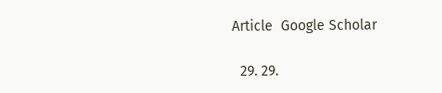Article  Google Scholar

  29. 29.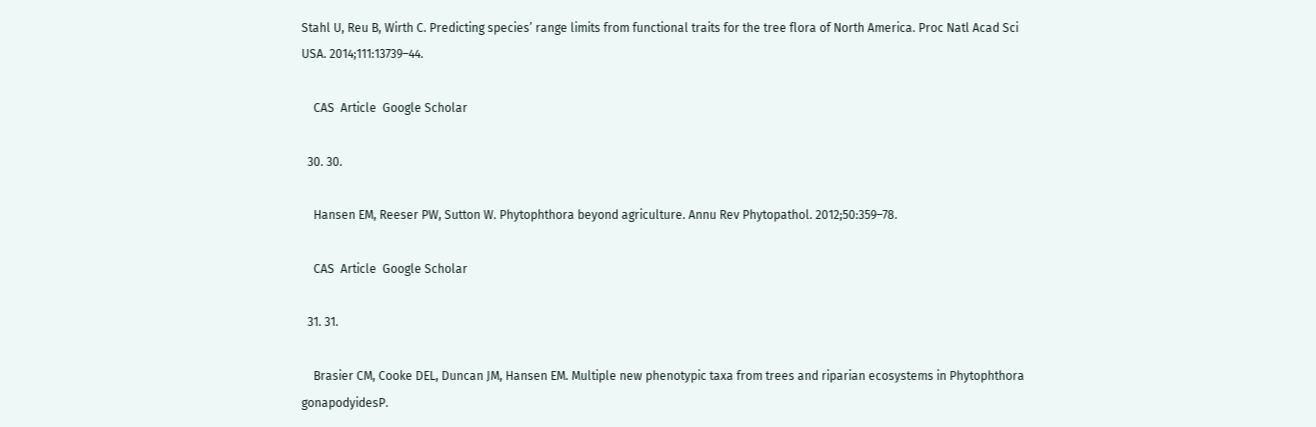Stahl U, Reu B, Wirth C. Predicting species’ range limits from functional traits for the tree flora of North America. Proc Natl Acad Sci USA. 2014;111:13739–44.

    CAS  Article  Google Scholar

  30. 30.

    Hansen EM, Reeser PW, Sutton W. Phytophthora beyond agriculture. Annu Rev Phytopathol. 2012;50:359–78.

    CAS  Article  Google Scholar

  31. 31.

    Brasier CM, Cooke DEL, Duncan JM, Hansen EM. Multiple new phenotypic taxa from trees and riparian ecosystems in Phytophthora gonapodyidesP.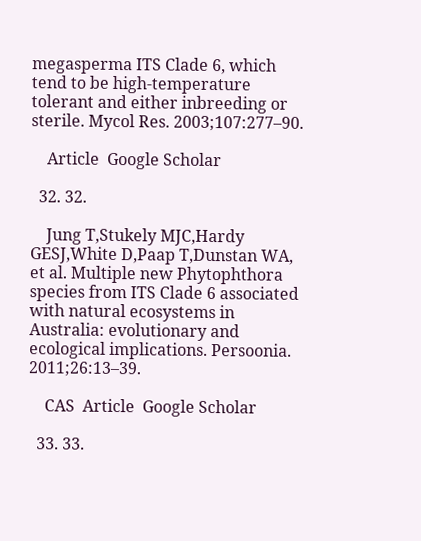megasperma ITS Clade 6, which tend to be high-temperature tolerant and either inbreeding or sterile. Mycol Res. 2003;107:277–90.

    Article  Google Scholar

  32. 32.

    Jung T,Stukely MJC,Hardy GESJ,White D,Paap T,Dunstan WA, et al. Multiple new Phytophthora species from ITS Clade 6 associated with natural ecosystems in Australia: evolutionary and ecological implications. Persoonia. 2011;26:13–39.

    CAS  Article  Google Scholar

  33. 33.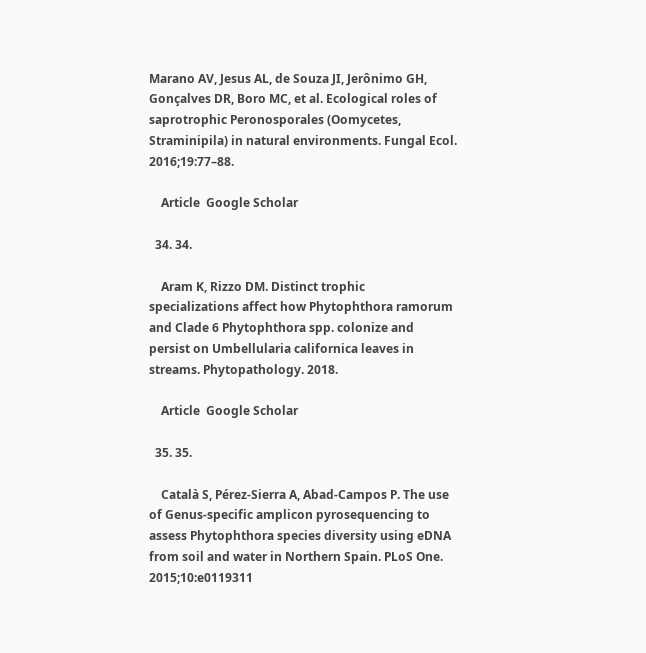Marano AV, Jesus AL, de Souza JI, Jerônimo GH, Gonçalves DR, Boro MC, et al. Ecological roles of saprotrophic Peronosporales (Oomycetes, Straminipila) in natural environments. Fungal Ecol. 2016;19:77–88.

    Article  Google Scholar

  34. 34.

    Aram K, Rizzo DM. Distinct trophic specializations affect how Phytophthora ramorum and Clade 6 Phytophthora spp. colonize and persist on Umbellularia californica leaves in streams. Phytopathology. 2018.

    Article  Google Scholar

  35. 35.

    Català S, Pérez-Sierra A, Abad-Campos P. The use of Genus-specific amplicon pyrosequencing to assess Phytophthora species diversity using eDNA from soil and water in Northern Spain. PLoS One. 2015;10:e0119311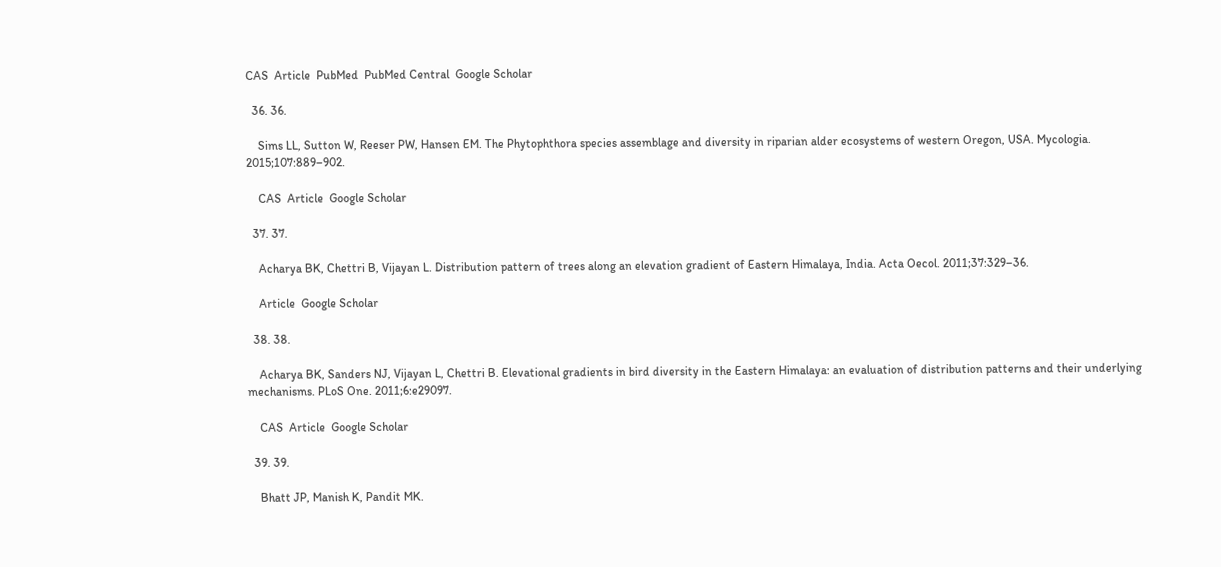CAS  Article  PubMed  PubMed Central  Google Scholar

  36. 36.

    Sims LL, Sutton W, Reeser PW, Hansen EM. The Phytophthora species assemblage and diversity in riparian alder ecosystems of western Oregon, USA. Mycologia. 2015;107:889–902.

    CAS  Article  Google Scholar

  37. 37.

    Acharya BK, Chettri B, Vijayan L. Distribution pattern of trees along an elevation gradient of Eastern Himalaya, India. Acta Oecol. 2011;37:329–36.

    Article  Google Scholar

  38. 38.

    Acharya BK, Sanders NJ, Vijayan L, Chettri B. Elevational gradients in bird diversity in the Eastern Himalaya: an evaluation of distribution patterns and their underlying mechanisms. PLoS One. 2011;6:e29097.

    CAS  Article  Google Scholar

  39. 39.

    Bhatt JP, Manish K, Pandit MK.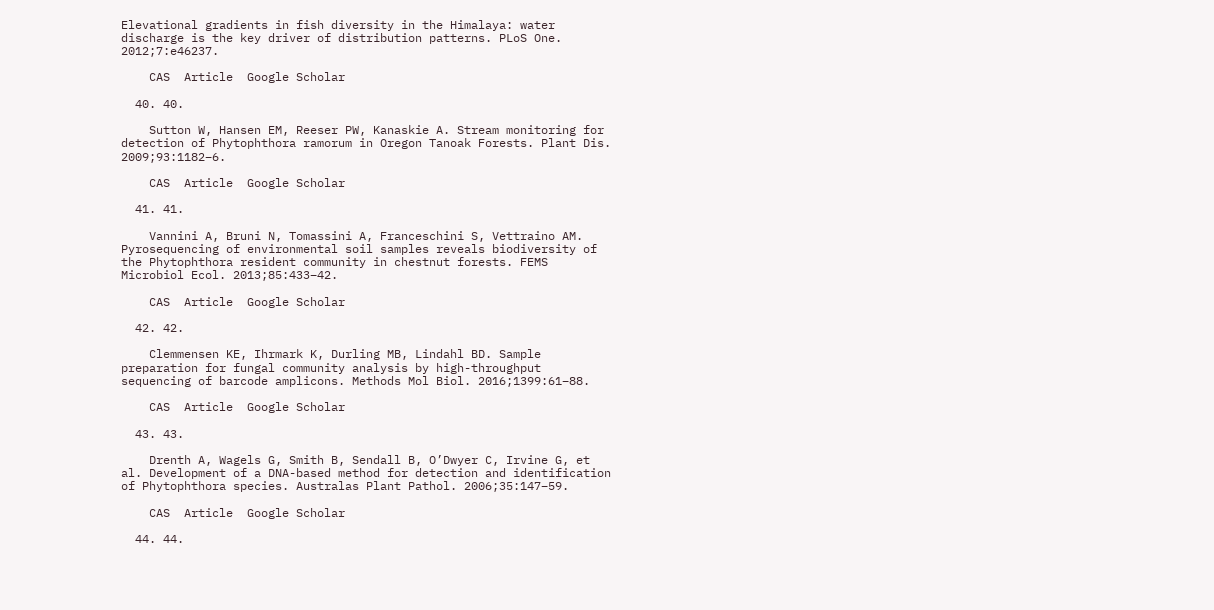Elevational gradients in fish diversity in the Himalaya: water discharge is the key driver of distribution patterns. PLoS One. 2012;7:e46237.

    CAS  Article  Google Scholar

  40. 40.

    Sutton W, Hansen EM, Reeser PW, Kanaskie A. Stream monitoring for detection of Phytophthora ramorum in Oregon Tanoak Forests. Plant Dis. 2009;93:1182–6.

    CAS  Article  Google Scholar

  41. 41.

    Vannini A, Bruni N, Tomassini A, Franceschini S, Vettraino AM. Pyrosequencing of environmental soil samples reveals biodiversity of the Phytophthora resident community in chestnut forests. FEMS Microbiol Ecol. 2013;85:433–42.

    CAS  Article  Google Scholar

  42. 42.

    Clemmensen KE, Ihrmark K, Durling MB, Lindahl BD. Sample preparation for fungal community analysis by high-throughput sequencing of barcode amplicons. Methods Mol Biol. 2016;1399:61–88.

    CAS  Article  Google Scholar

  43. 43.

    Drenth A, Wagels G, Smith B, Sendall B, O’Dwyer C, Irvine G, et al. Development of a DNA-based method for detection and identification of Phytophthora species. Australas Plant Pathol. 2006;35:147–59.

    CAS  Article  Google Scholar

  44. 44.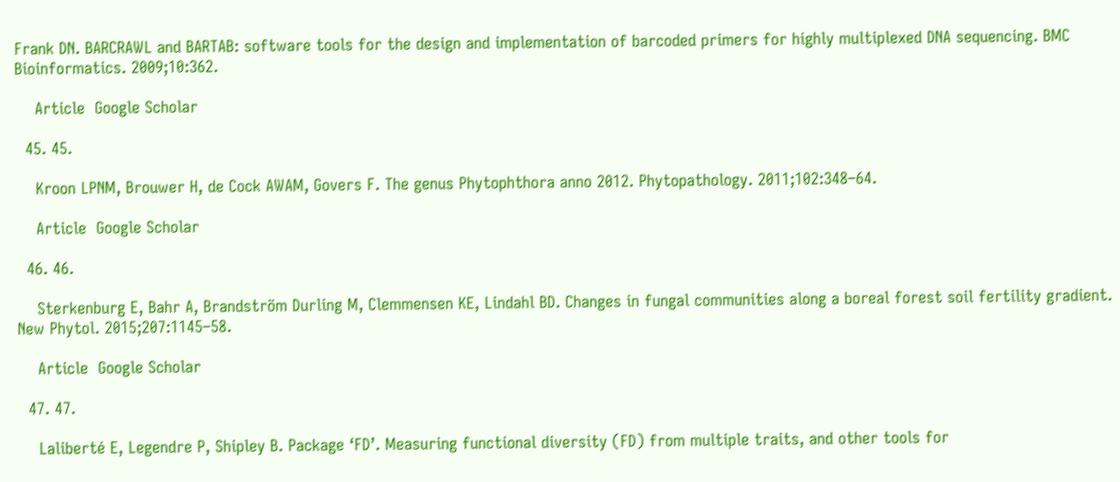Frank DN. BARCRAWL and BARTAB: software tools for the design and implementation of barcoded primers for highly multiplexed DNA sequencing. BMC Bioinformatics. 2009;10:362.

    Article  Google Scholar

  45. 45.

    Kroon LPNM, Brouwer H, de Cock AWAM, Govers F. The genus Phytophthora anno 2012. Phytopathology. 2011;102:348–64.

    Article  Google Scholar

  46. 46.

    Sterkenburg E, Bahr A, Brandström Durling M, Clemmensen KE, Lindahl BD. Changes in fungal communities along a boreal forest soil fertility gradient. New Phytol. 2015;207:1145–58.

    Article  Google Scholar

  47. 47.

    Laliberté E, Legendre P, Shipley B. Package ‘FD’. Measuring functional diversity (FD) from multiple traits, and other tools for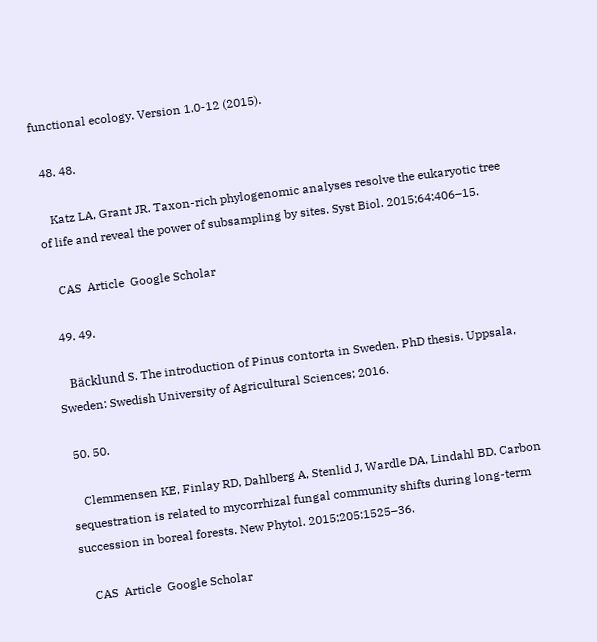functional ecology. Version 1.0-12 (2015).

  48. 48.

    Katz LA, Grant JR. Taxon-rich phylogenomic analyses resolve the eukaryotic tree of life and reveal the power of subsampling by sites. Syst Biol. 2015;64:406–15.

    CAS  Article  Google Scholar

  49. 49.

    Bäcklund S. The introduction of Pinus contorta in Sweden. PhD thesis. Uppsala, Sweden: Swedish University of Agricultural Sciences; 2016.

  50. 50.

    Clemmensen KE, Finlay RD, Dahlberg A, Stenlid J, Wardle DA, Lindahl BD. Carbon sequestration is related to mycorrhizal fungal community shifts during long-term succession in boreal forests. New Phytol. 2015;205:1525–36.

    CAS  Article  Google Scholar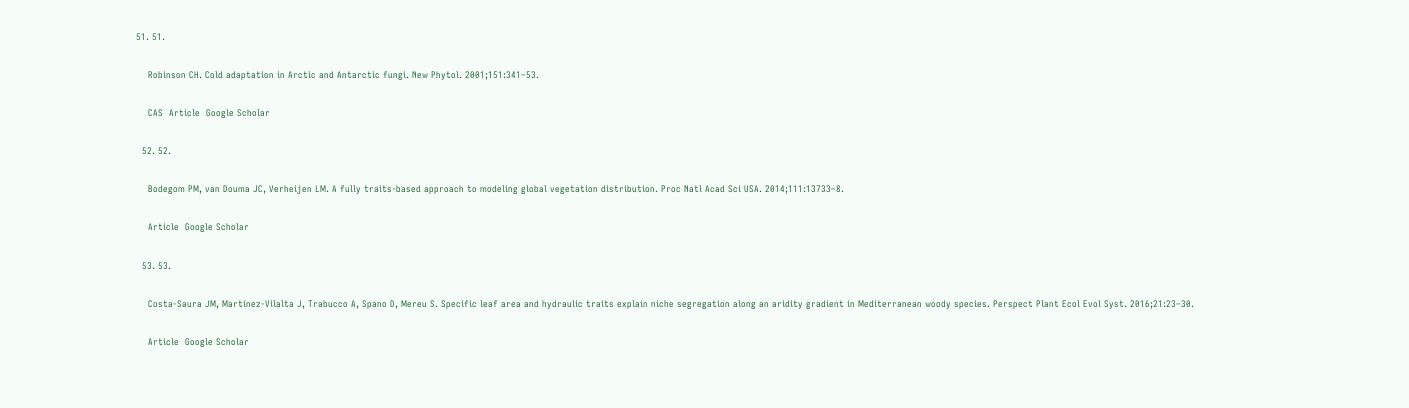51. 51.

    Robinson CH. Cold adaptation in Arctic and Antarctic fungi. New Phytol. 2001;151:341–53.

    CAS  Article  Google Scholar

  52. 52.

    Bodegom PM, van Douma JC, Verheijen LM. A fully traits-based approach to modeling global vegetation distribution. Proc Natl Acad Sci USA. 2014;111:13733–8.

    Article  Google Scholar

  53. 53.

    Costa-Saura JM, Martínez-Vilalta J, Trabucco A, Spano D, Mereu S. Specific leaf area and hydraulic traits explain niche segregation along an aridity gradient in Mediterranean woody species. Perspect Plant Ecol Evol Syst. 2016;21:23–30.

    Article  Google Scholar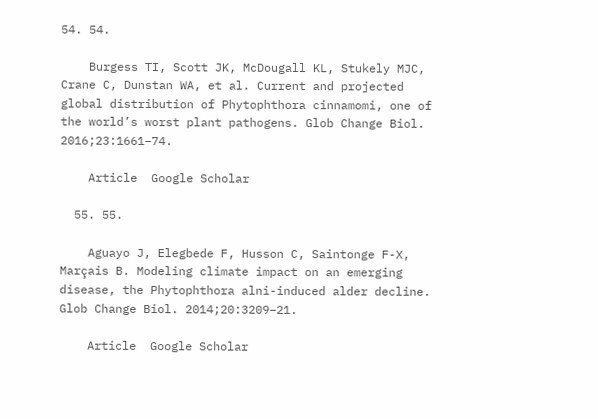54. 54.

    Burgess TI, Scott JK, McDougall KL, Stukely MJC, Crane C, Dunstan WA, et al. Current and projected global distribution of Phytophthora cinnamomi, one of the world’s worst plant pathogens. Glob Change Biol. 2016;23:1661–74.

    Article  Google Scholar

  55. 55.

    Aguayo J, Elegbede F, Husson C, Saintonge F-X, Marçais B. Modeling climate impact on an emerging disease, the Phytophthora alni-induced alder decline. Glob Change Biol. 2014;20:3209–21.

    Article  Google Scholar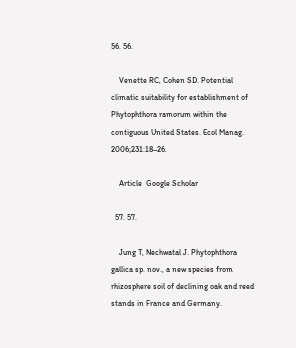56. 56.

    Venette RC, Cohen SD. Potential climatic suitability for establishment of Phytophthora ramorum within the contiguous United States. Ecol Manag. 2006;231:18–26.

    Article  Google Scholar

  57. 57.

    Jung T, Nechwatal J. Phytophthora gallica sp. nov., a new species from rhizosphere soil of declining oak and reed stands in France and Germany.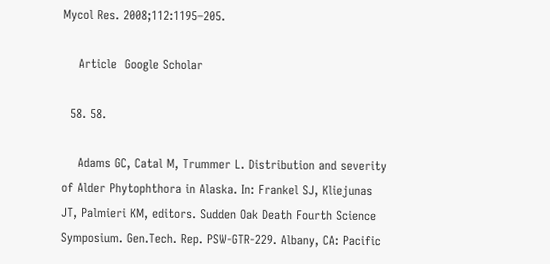Mycol Res. 2008;112:1195–205.

    Article  Google Scholar

  58. 58.

    Adams GC, Catal M, Trummer L. Distribution and severity of Alder Phytophthora in Alaska. In: Frankel SJ, Kliejunas JT, Palmieri KM, editors. Sudden Oak Death Fourth Science Symposium. Gen.Tech. Rep. PSW-GTR-229. Albany, CA: Pacific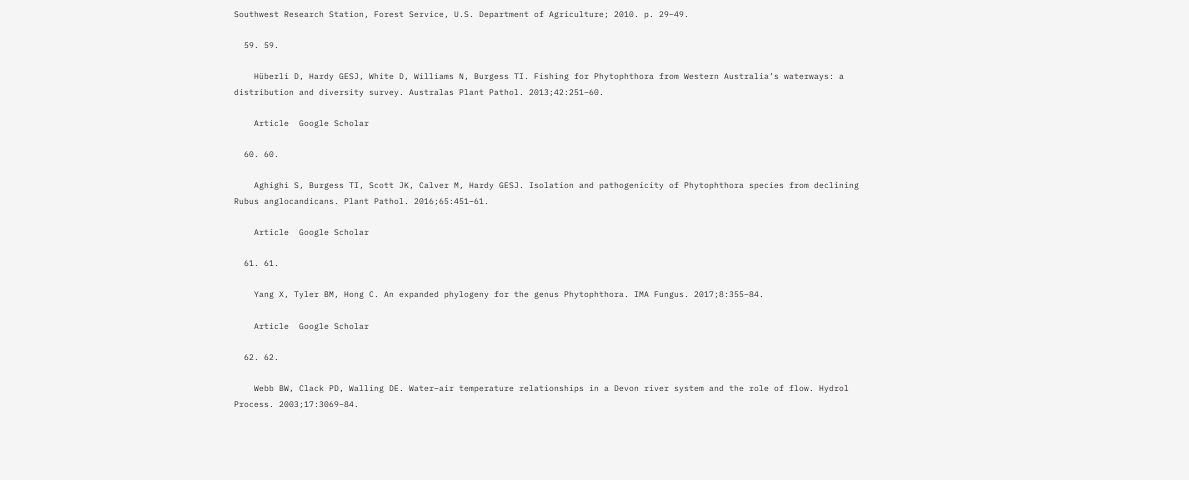Southwest Research Station, Forest Service, U.S. Department of Agriculture; 2010. p. 29–49.

  59. 59.

    Hüberli D, Hardy GESJ, White D, Williams N, Burgess TI. Fishing for Phytophthora from Western Australia’s waterways: a distribution and diversity survey. Australas Plant Pathol. 2013;42:251–60.

    Article  Google Scholar

  60. 60.

    Aghighi S, Burgess TI, Scott JK, Calver M, Hardy GESJ. Isolation and pathogenicity of Phytophthora species from declining Rubus anglocandicans. Plant Pathol. 2016;65:451–61.

    Article  Google Scholar

  61. 61.

    Yang X, Tyler BM, Hong C. An expanded phylogeny for the genus Phytophthora. IMA Fungus. 2017;8:355–84.

    Article  Google Scholar

  62. 62.

    Webb BW, Clack PD, Walling DE. Water–air temperature relationships in a Devon river system and the role of flow. Hydrol Process. 2003;17:3069–84.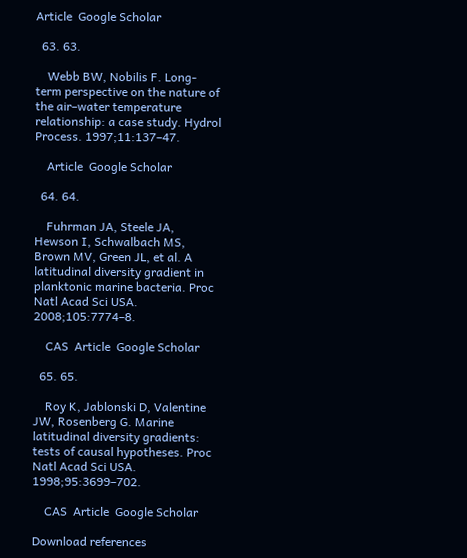Article  Google Scholar

  63. 63.

    Webb BW, Nobilis F. Long-term perspective on the nature of the air–water temperature relationship: a case study. Hydrol Process. 1997;11:137–47.

    Article  Google Scholar

  64. 64.

    Fuhrman JA, Steele JA, Hewson I, Schwalbach MS, Brown MV, Green JL, et al. A latitudinal diversity gradient in planktonic marine bacteria. Proc Natl Acad Sci USA. 2008;105:7774–8.

    CAS  Article  Google Scholar

  65. 65.

    Roy K, Jablonski D, Valentine JW, Rosenberg G. Marine latitudinal diversity gradients: tests of causal hypotheses. Proc Natl Acad Sci USA. 1998;95:3699–702.

    CAS  Article  Google Scholar

Download references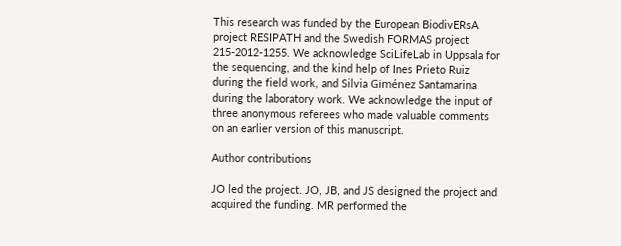This research was funded by the European BiodivERsA project RESIPATH and the Swedish FORMAS project 215-2012-1255. We acknowledge SciLifeLab in Uppsala for the sequencing, and the kind help of Ines Prieto Ruiz during the field work, and Silvia Giménez Santamarina during the laboratory work. We acknowledge the input of three anonymous referees who made valuable comments on an earlier version of this manuscript.

Author contributions

JO led the project. JO, JB, and JS designed the project and acquired the funding. MR performed the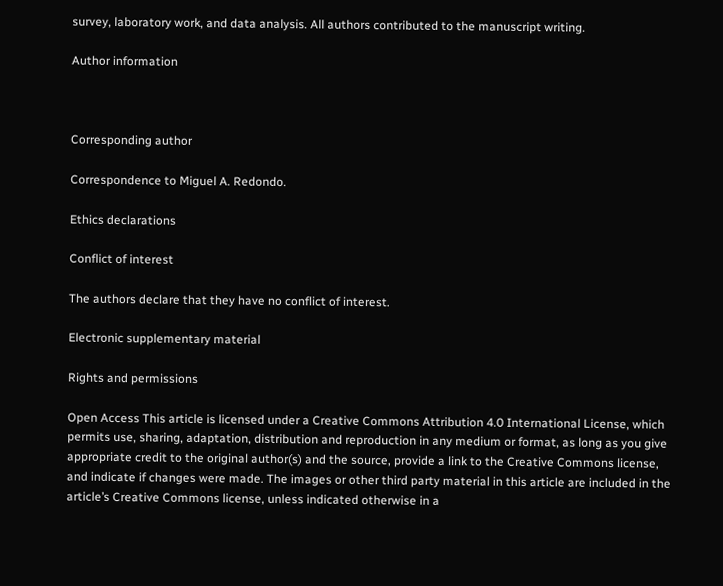survey, laboratory work, and data analysis. All authors contributed to the manuscript writing.

Author information



Corresponding author

Correspondence to Miguel A. Redondo.

Ethics declarations

Conflict of interest

The authors declare that they have no conflict of interest.

Electronic supplementary material

Rights and permissions

Open Access This article is licensed under a Creative Commons Attribution 4.0 International License, which permits use, sharing, adaptation, distribution and reproduction in any medium or format, as long as you give appropriate credit to the original author(s) and the source, provide a link to the Creative Commons license, and indicate if changes were made. The images or other third party material in this article are included in the article’s Creative Commons license, unless indicated otherwise in a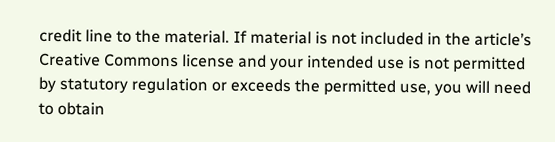credit line to the material. If material is not included in the article’s Creative Commons license and your intended use is not permitted by statutory regulation or exceeds the permitted use, you will need to obtain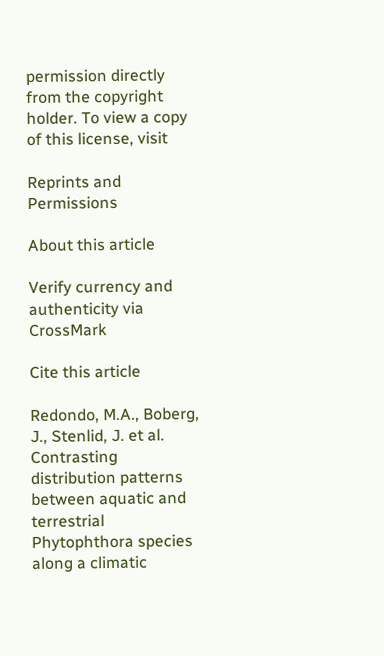permission directly from the copyright holder. To view a copy of this license, visit

Reprints and Permissions

About this article

Verify currency and authenticity via CrossMark

Cite this article

Redondo, M.A., Boberg, J., Stenlid, J. et al. Contrasting distribution patterns between aquatic and terrestrial Phytophthora species along a climatic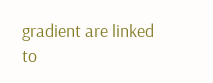gradient are linked to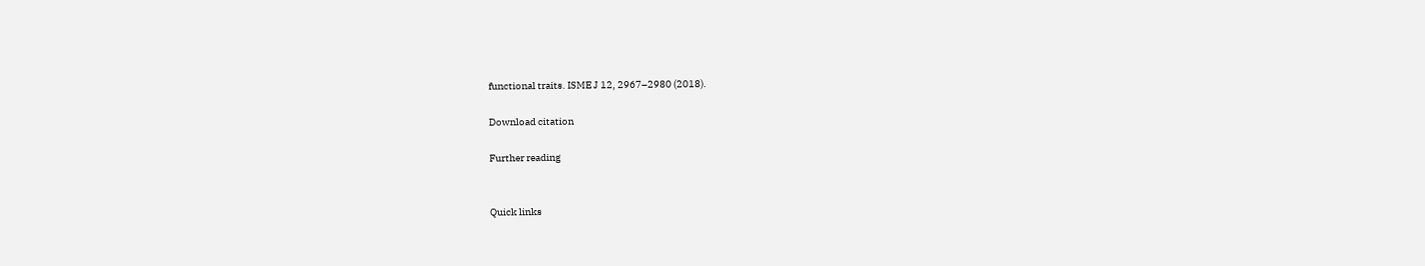functional traits. ISME J 12, 2967–2980 (2018).

Download citation

Further reading


Quick links